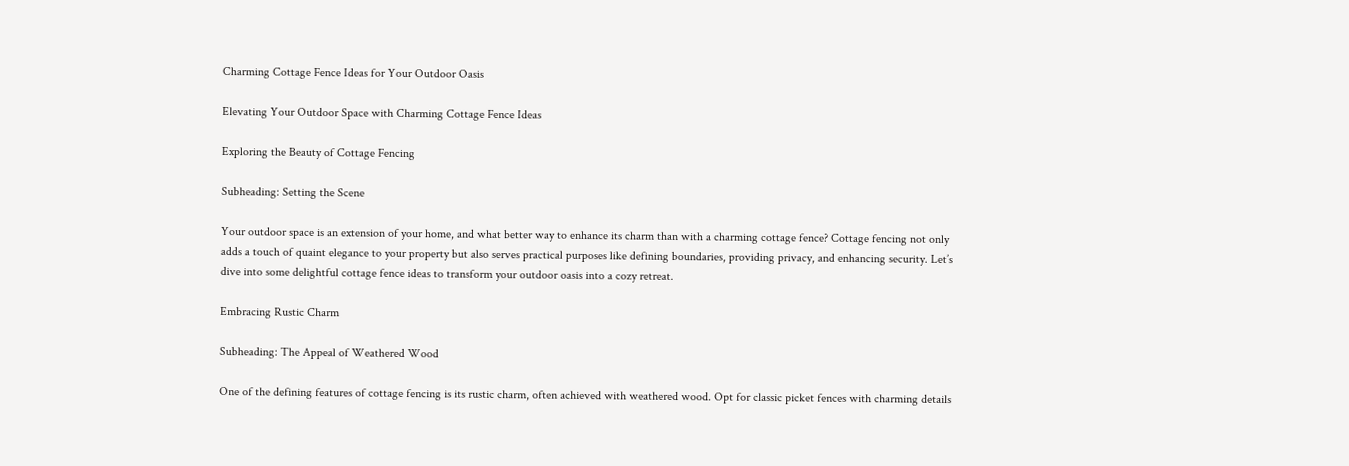Charming Cottage Fence Ideas for Your Outdoor Oasis

Elevating Your Outdoor Space with Charming Cottage Fence Ideas

Exploring the Beauty of Cottage Fencing

Subheading: Setting the Scene

Your outdoor space is an extension of your home, and what better way to enhance its charm than with a charming cottage fence? Cottage fencing not only adds a touch of quaint elegance to your property but also serves practical purposes like defining boundaries, providing privacy, and enhancing security. Let’s dive into some delightful cottage fence ideas to transform your outdoor oasis into a cozy retreat.

Embracing Rustic Charm

Subheading: The Appeal of Weathered Wood

One of the defining features of cottage fencing is its rustic charm, often achieved with weathered wood. Opt for classic picket fences with charming details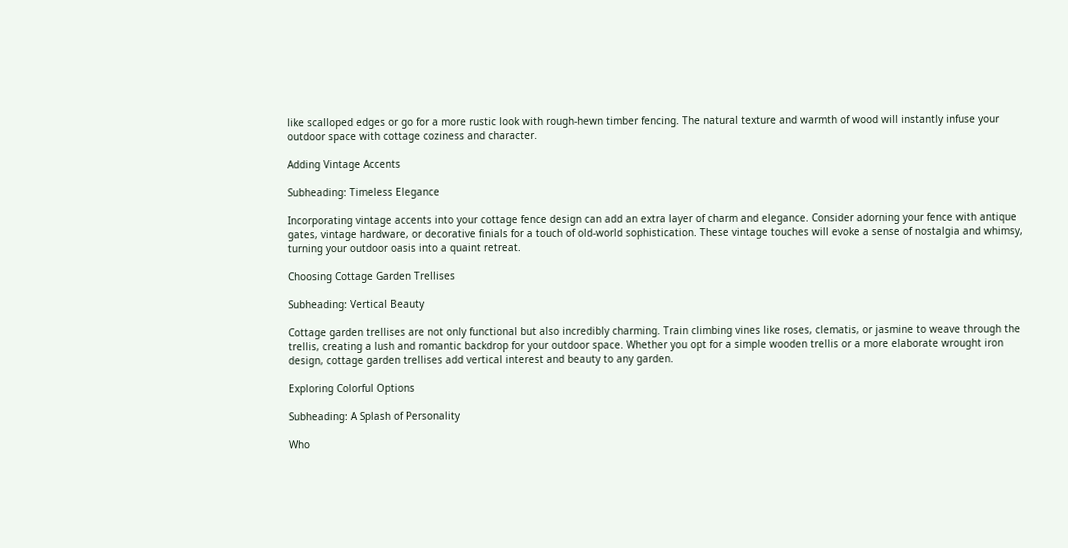like scalloped edges or go for a more rustic look with rough-hewn timber fencing. The natural texture and warmth of wood will instantly infuse your outdoor space with cottage coziness and character.

Adding Vintage Accents

Subheading: Timeless Elegance

Incorporating vintage accents into your cottage fence design can add an extra layer of charm and elegance. Consider adorning your fence with antique gates, vintage hardware, or decorative finials for a touch of old-world sophistication. These vintage touches will evoke a sense of nostalgia and whimsy, turning your outdoor oasis into a quaint retreat.

Choosing Cottage Garden Trellises

Subheading: Vertical Beauty

Cottage garden trellises are not only functional but also incredibly charming. Train climbing vines like roses, clematis, or jasmine to weave through the trellis, creating a lush and romantic backdrop for your outdoor space. Whether you opt for a simple wooden trellis or a more elaborate wrought iron design, cottage garden trellises add vertical interest and beauty to any garden.

Exploring Colorful Options

Subheading: A Splash of Personality

Who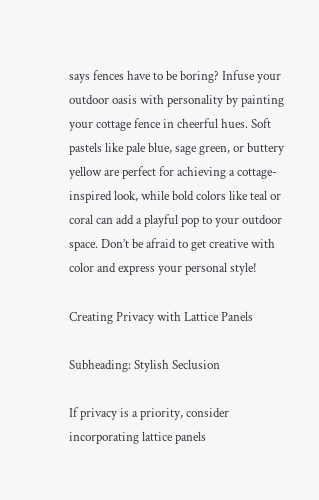says fences have to be boring? Infuse your outdoor oasis with personality by painting your cottage fence in cheerful hues. Soft pastels like pale blue, sage green, or buttery yellow are perfect for achieving a cottage-inspired look, while bold colors like teal or coral can add a playful pop to your outdoor space. Don’t be afraid to get creative with color and express your personal style!

Creating Privacy with Lattice Panels

Subheading: Stylish Seclusion

If privacy is a priority, consider incorporating lattice panels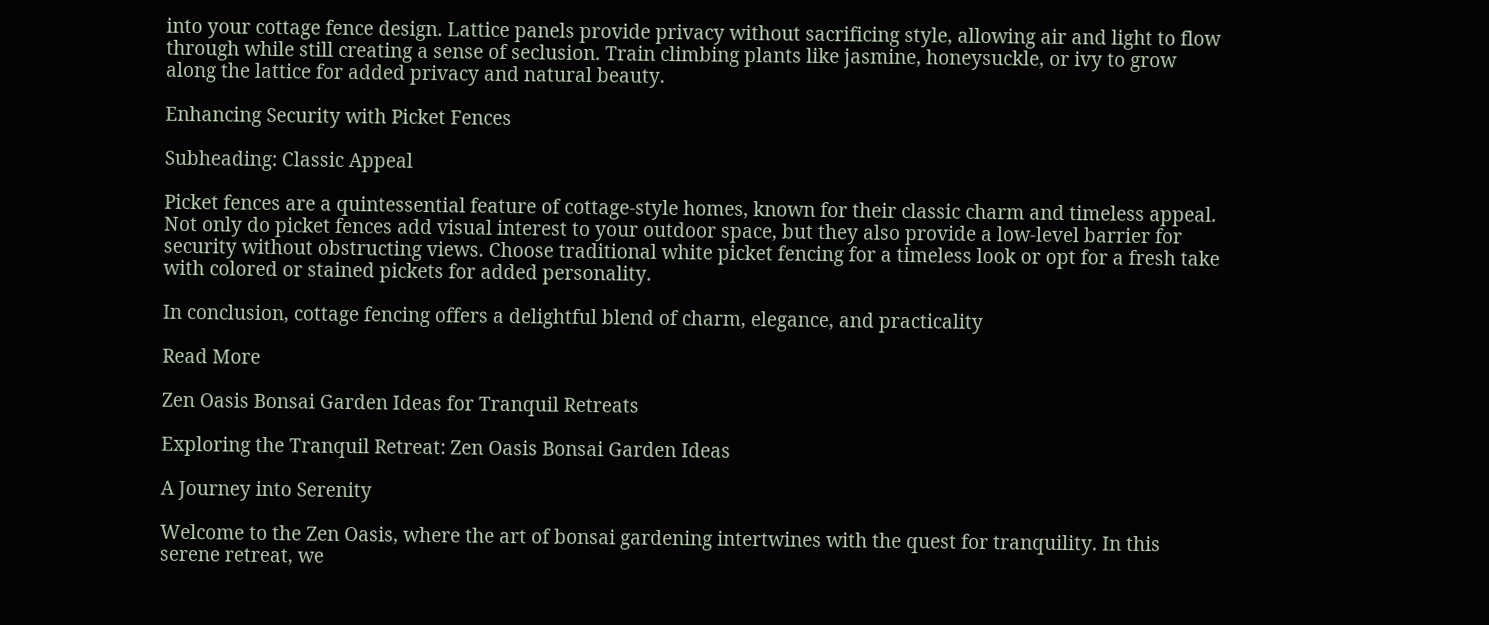into your cottage fence design. Lattice panels provide privacy without sacrificing style, allowing air and light to flow through while still creating a sense of seclusion. Train climbing plants like jasmine, honeysuckle, or ivy to grow along the lattice for added privacy and natural beauty.

Enhancing Security with Picket Fences

Subheading: Classic Appeal

Picket fences are a quintessential feature of cottage-style homes, known for their classic charm and timeless appeal. Not only do picket fences add visual interest to your outdoor space, but they also provide a low-level barrier for security without obstructing views. Choose traditional white picket fencing for a timeless look or opt for a fresh take with colored or stained pickets for added personality.

In conclusion, cottage fencing offers a delightful blend of charm, elegance, and practicality

Read More

Zen Oasis Bonsai Garden Ideas for Tranquil Retreats

Exploring the Tranquil Retreat: Zen Oasis Bonsai Garden Ideas

A Journey into Serenity

Welcome to the Zen Oasis, where the art of bonsai gardening intertwines with the quest for tranquility. In this serene retreat, we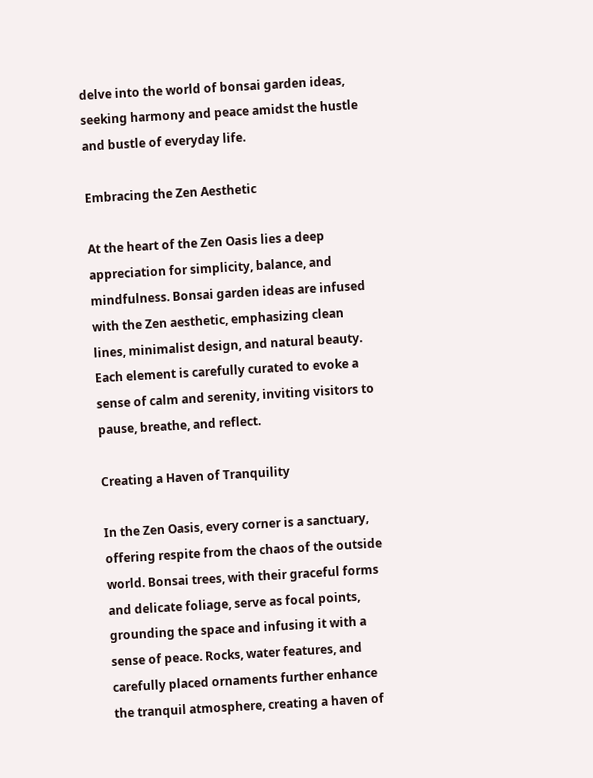delve into the world of bonsai garden ideas, seeking harmony and peace amidst the hustle and bustle of everyday life.

Embracing the Zen Aesthetic

At the heart of the Zen Oasis lies a deep appreciation for simplicity, balance, and mindfulness. Bonsai garden ideas are infused with the Zen aesthetic, emphasizing clean lines, minimalist design, and natural beauty. Each element is carefully curated to evoke a sense of calm and serenity, inviting visitors to pause, breathe, and reflect.

Creating a Haven of Tranquility

In the Zen Oasis, every corner is a sanctuary, offering respite from the chaos of the outside world. Bonsai trees, with their graceful forms and delicate foliage, serve as focal points, grounding the space and infusing it with a sense of peace. Rocks, water features, and carefully placed ornaments further enhance the tranquil atmosphere, creating a haven of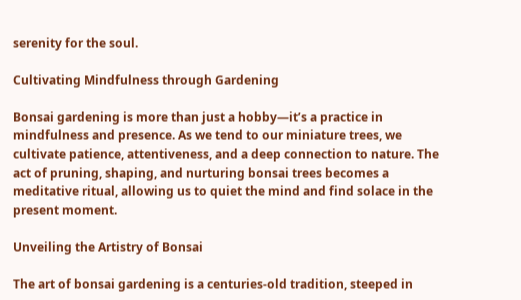serenity for the soul.

Cultivating Mindfulness through Gardening

Bonsai gardening is more than just a hobby—it’s a practice in mindfulness and presence. As we tend to our miniature trees, we cultivate patience, attentiveness, and a deep connection to nature. The act of pruning, shaping, and nurturing bonsai trees becomes a meditative ritual, allowing us to quiet the mind and find solace in the present moment.

Unveiling the Artistry of Bonsai

The art of bonsai gardening is a centuries-old tradition, steeped in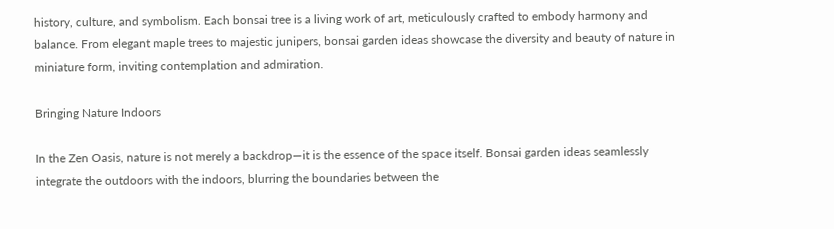history, culture, and symbolism. Each bonsai tree is a living work of art, meticulously crafted to embody harmony and balance. From elegant maple trees to majestic junipers, bonsai garden ideas showcase the diversity and beauty of nature in miniature form, inviting contemplation and admiration.

Bringing Nature Indoors

In the Zen Oasis, nature is not merely a backdrop—it is the essence of the space itself. Bonsai garden ideas seamlessly integrate the outdoors with the indoors, blurring the boundaries between the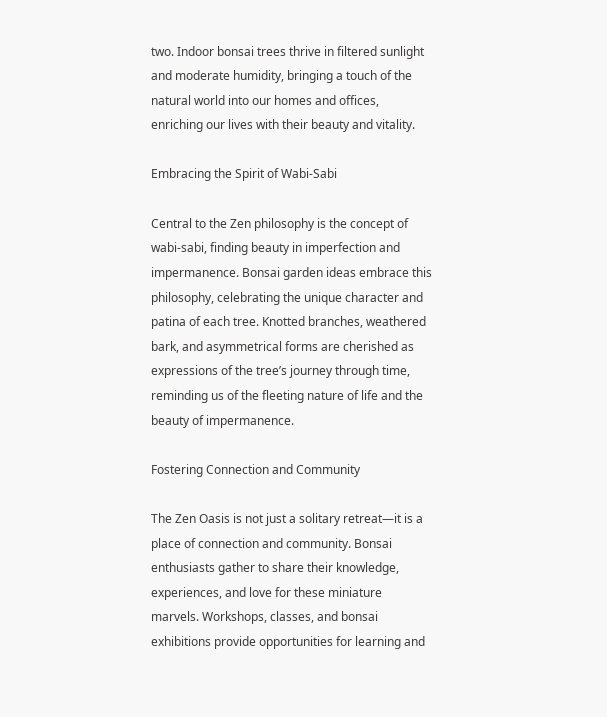two. Indoor bonsai trees thrive in filtered sunlight and moderate humidity, bringing a touch of the natural world into our homes and offices, enriching our lives with their beauty and vitality.

Embracing the Spirit of Wabi-Sabi

Central to the Zen philosophy is the concept of wabi-sabi, finding beauty in imperfection and impermanence. Bonsai garden ideas embrace this philosophy, celebrating the unique character and patina of each tree. Knotted branches, weathered bark, and asymmetrical forms are cherished as expressions of the tree’s journey through time, reminding us of the fleeting nature of life and the beauty of impermanence.

Fostering Connection and Community

The Zen Oasis is not just a solitary retreat—it is a place of connection and community. Bonsai enthusiasts gather to share their knowledge, experiences, and love for these miniature marvels. Workshops, classes, and bonsai exhibitions provide opportunities for learning and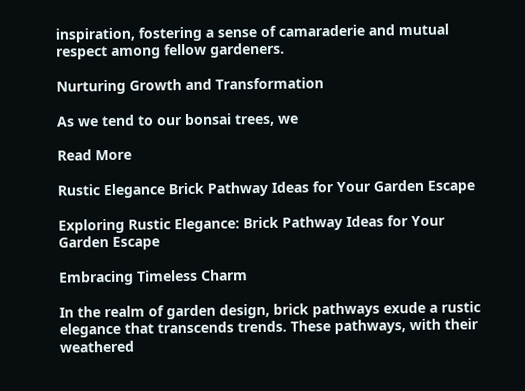inspiration, fostering a sense of camaraderie and mutual respect among fellow gardeners.

Nurturing Growth and Transformation

As we tend to our bonsai trees, we

Read More

Rustic Elegance Brick Pathway Ideas for Your Garden Escape

Exploring Rustic Elegance: Brick Pathway Ideas for Your Garden Escape

Embracing Timeless Charm

In the realm of garden design, brick pathways exude a rustic elegance that transcends trends. These pathways, with their weathered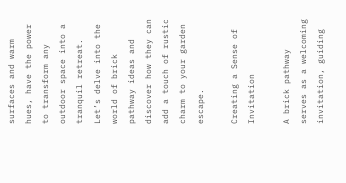surfaces and warm hues, have the power to transform any outdoor space into a tranquil retreat. Let’s delve into the world of brick pathway ideas and discover how they can add a touch of rustic charm to your garden escape.

Creating a Sense of Invitation

A brick pathway serves as a welcoming invitation, guiding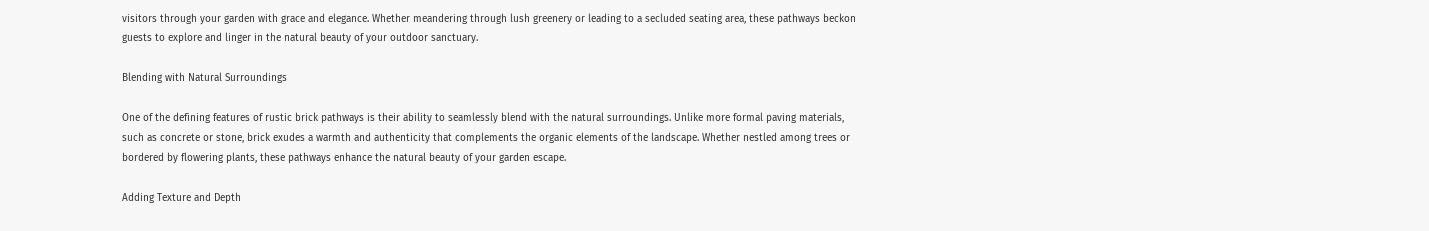visitors through your garden with grace and elegance. Whether meandering through lush greenery or leading to a secluded seating area, these pathways beckon guests to explore and linger in the natural beauty of your outdoor sanctuary.

Blending with Natural Surroundings

One of the defining features of rustic brick pathways is their ability to seamlessly blend with the natural surroundings. Unlike more formal paving materials, such as concrete or stone, brick exudes a warmth and authenticity that complements the organic elements of the landscape. Whether nestled among trees or bordered by flowering plants, these pathways enhance the natural beauty of your garden escape.

Adding Texture and Depth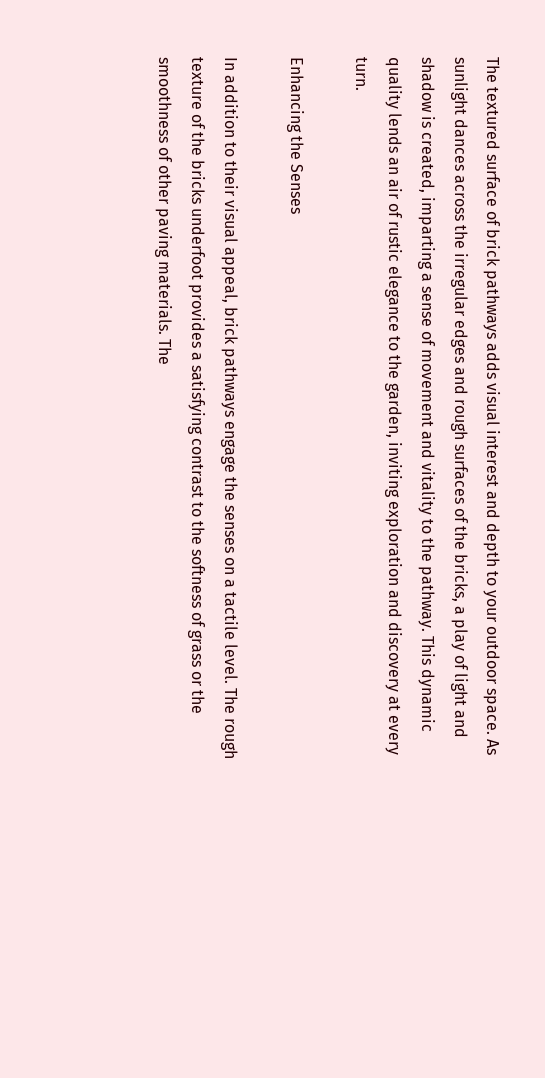The textured surface of brick pathways adds visual interest and depth to your outdoor space. As sunlight dances across the irregular edges and rough surfaces of the bricks, a play of light and shadow is created, imparting a sense of movement and vitality to the pathway. This dynamic quality lends an air of rustic elegance to the garden, inviting exploration and discovery at every turn.

Enhancing the Senses

In addition to their visual appeal, brick pathways engage the senses on a tactile level. The rough texture of the bricks underfoot provides a satisfying contrast to the softness of grass or the smoothness of other paving materials. The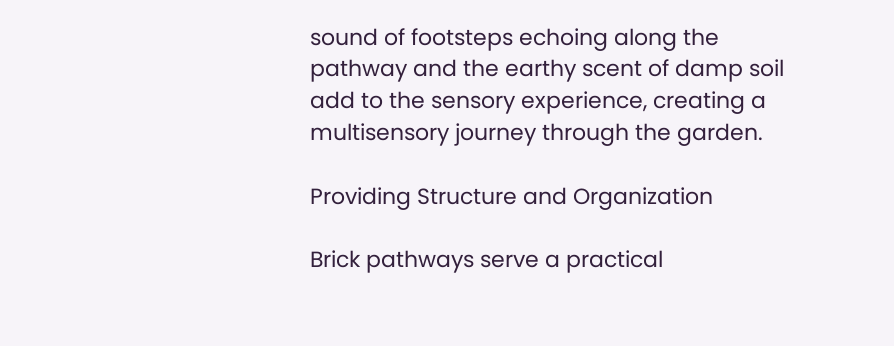sound of footsteps echoing along the pathway and the earthy scent of damp soil add to the sensory experience, creating a multisensory journey through the garden.

Providing Structure and Organization

Brick pathways serve a practical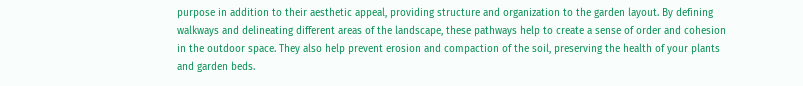purpose in addition to their aesthetic appeal, providing structure and organization to the garden layout. By defining walkways and delineating different areas of the landscape, these pathways help to create a sense of order and cohesion in the outdoor space. They also help prevent erosion and compaction of the soil, preserving the health of your plants and garden beds.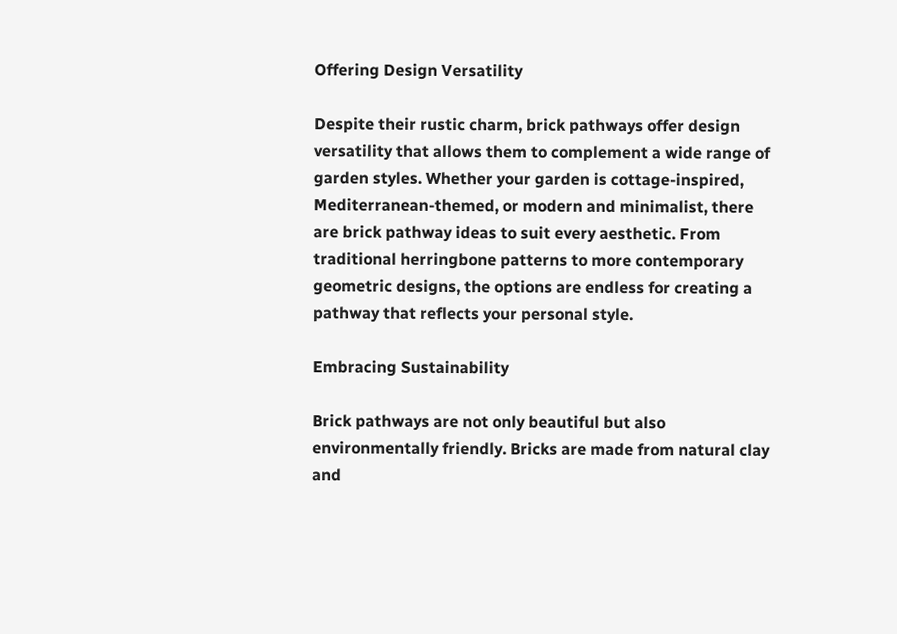Offering Design Versatility

Despite their rustic charm, brick pathways offer design versatility that allows them to complement a wide range of garden styles. Whether your garden is cottage-inspired, Mediterranean-themed, or modern and minimalist, there are brick pathway ideas to suit every aesthetic. From traditional herringbone patterns to more contemporary geometric designs, the options are endless for creating a pathway that reflects your personal style.

Embracing Sustainability

Brick pathways are not only beautiful but also environmentally friendly. Bricks are made from natural clay and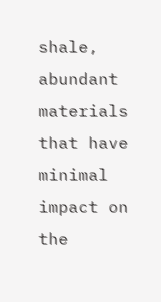shale, abundant materials that have minimal impact on the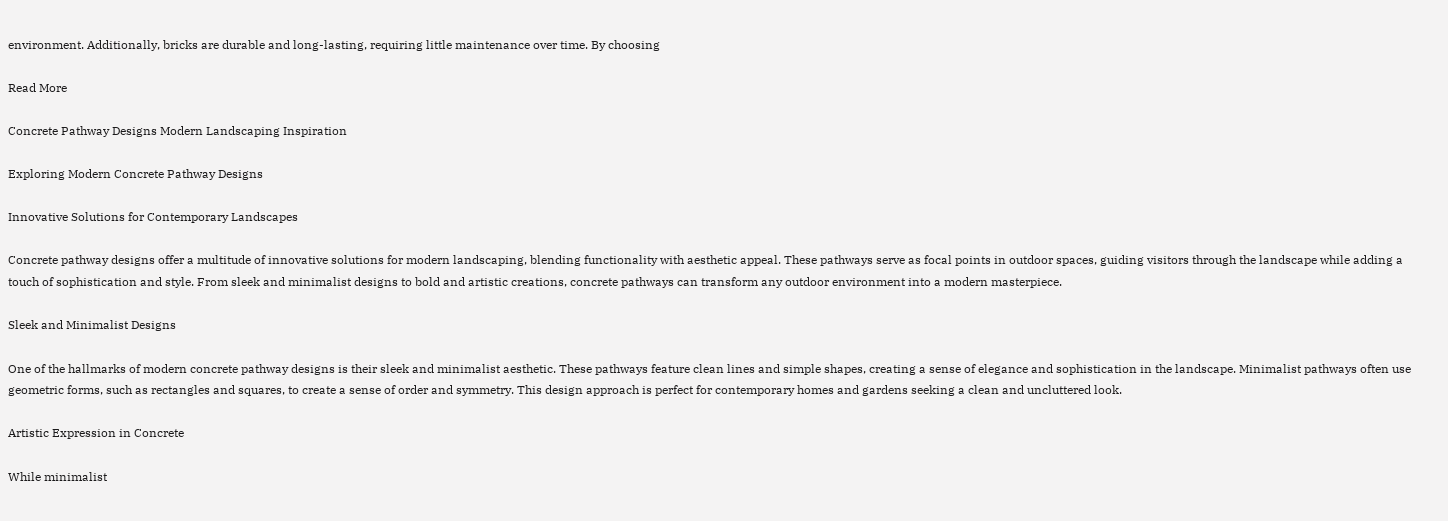environment. Additionally, bricks are durable and long-lasting, requiring little maintenance over time. By choosing

Read More

Concrete Pathway Designs Modern Landscaping Inspiration

Exploring Modern Concrete Pathway Designs

Innovative Solutions for Contemporary Landscapes

Concrete pathway designs offer a multitude of innovative solutions for modern landscaping, blending functionality with aesthetic appeal. These pathways serve as focal points in outdoor spaces, guiding visitors through the landscape while adding a touch of sophistication and style. From sleek and minimalist designs to bold and artistic creations, concrete pathways can transform any outdoor environment into a modern masterpiece.

Sleek and Minimalist Designs

One of the hallmarks of modern concrete pathway designs is their sleek and minimalist aesthetic. These pathways feature clean lines and simple shapes, creating a sense of elegance and sophistication in the landscape. Minimalist pathways often use geometric forms, such as rectangles and squares, to create a sense of order and symmetry. This design approach is perfect for contemporary homes and gardens seeking a clean and uncluttered look.

Artistic Expression in Concrete

While minimalist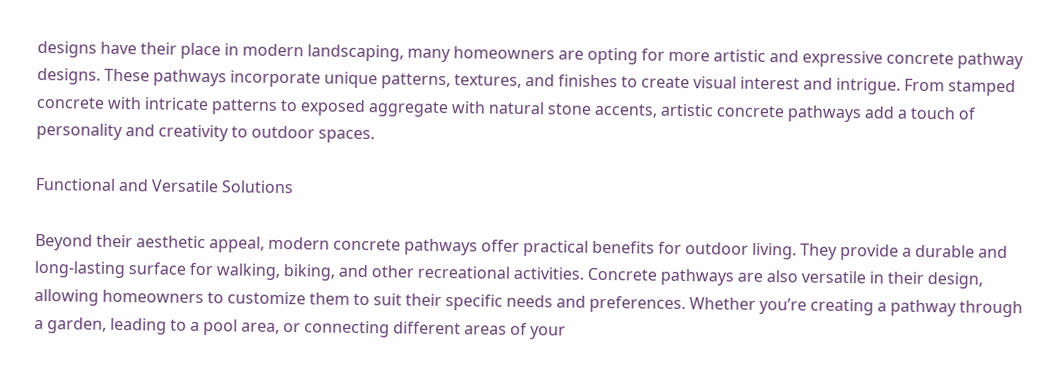designs have their place in modern landscaping, many homeowners are opting for more artistic and expressive concrete pathway designs. These pathways incorporate unique patterns, textures, and finishes to create visual interest and intrigue. From stamped concrete with intricate patterns to exposed aggregate with natural stone accents, artistic concrete pathways add a touch of personality and creativity to outdoor spaces.

Functional and Versatile Solutions

Beyond their aesthetic appeal, modern concrete pathways offer practical benefits for outdoor living. They provide a durable and long-lasting surface for walking, biking, and other recreational activities. Concrete pathways are also versatile in their design, allowing homeowners to customize them to suit their specific needs and preferences. Whether you’re creating a pathway through a garden, leading to a pool area, or connecting different areas of your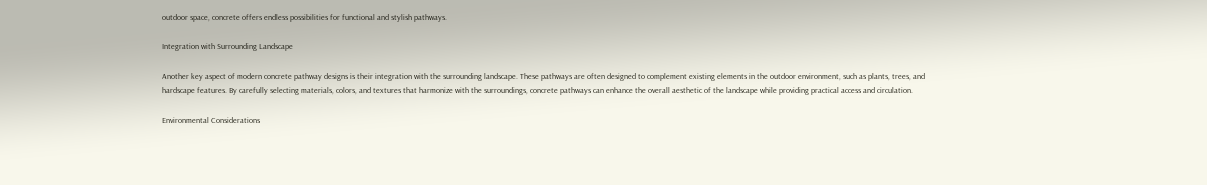outdoor space, concrete offers endless possibilities for functional and stylish pathways.

Integration with Surrounding Landscape

Another key aspect of modern concrete pathway designs is their integration with the surrounding landscape. These pathways are often designed to complement existing elements in the outdoor environment, such as plants, trees, and hardscape features. By carefully selecting materials, colors, and textures that harmonize with the surroundings, concrete pathways can enhance the overall aesthetic of the landscape while providing practical access and circulation.

Environmental Considerations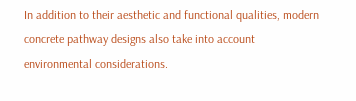In addition to their aesthetic and functional qualities, modern concrete pathway designs also take into account environmental considerations.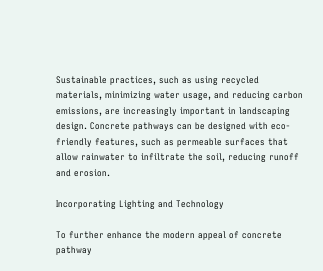Sustainable practices, such as using recycled materials, minimizing water usage, and reducing carbon emissions, are increasingly important in landscaping design. Concrete pathways can be designed with eco-friendly features, such as permeable surfaces that allow rainwater to infiltrate the soil, reducing runoff and erosion.

Incorporating Lighting and Technology

To further enhance the modern appeal of concrete pathway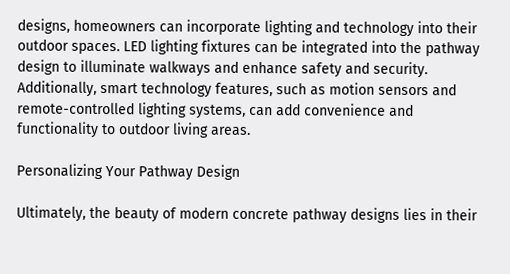designs, homeowners can incorporate lighting and technology into their outdoor spaces. LED lighting fixtures can be integrated into the pathway design to illuminate walkways and enhance safety and security. Additionally, smart technology features, such as motion sensors and remote-controlled lighting systems, can add convenience and functionality to outdoor living areas.

Personalizing Your Pathway Design

Ultimately, the beauty of modern concrete pathway designs lies in their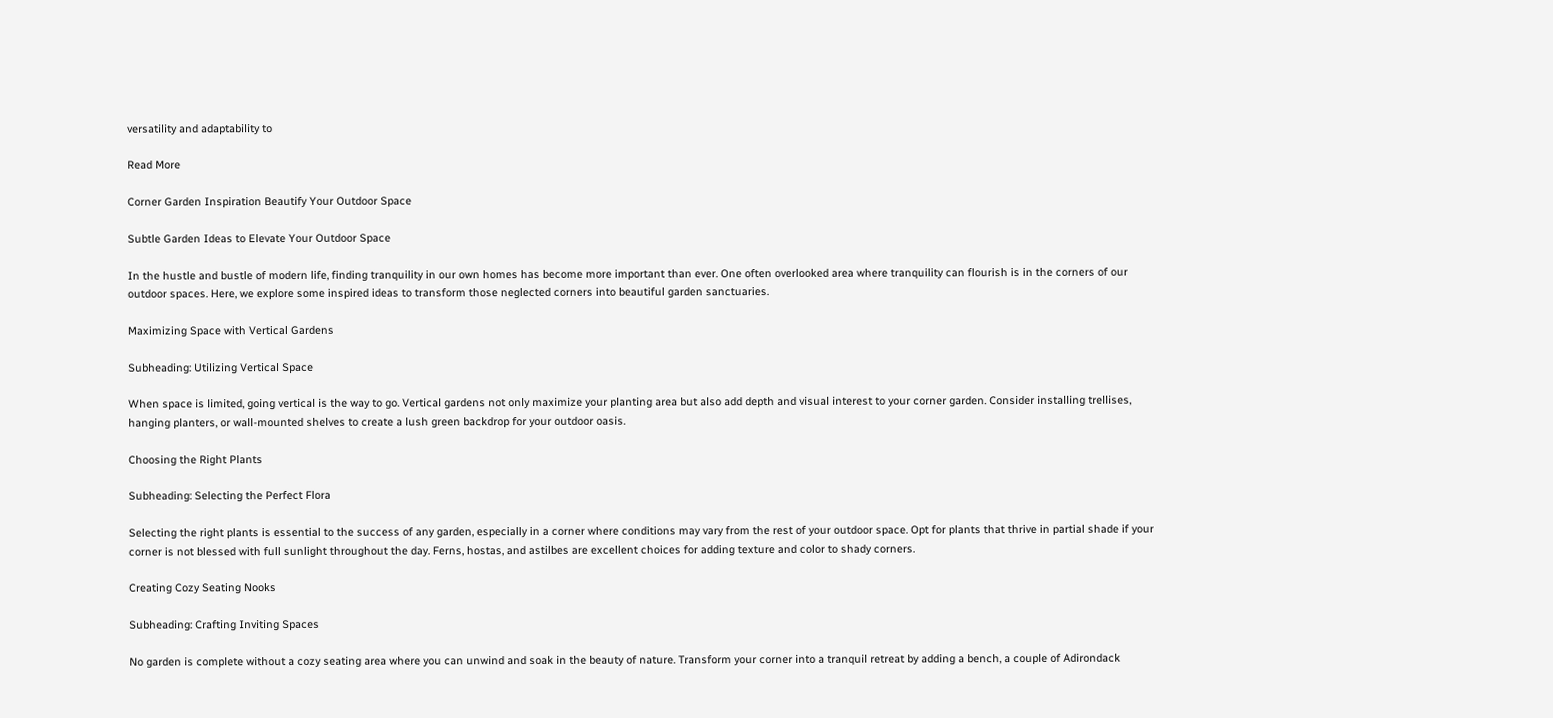versatility and adaptability to

Read More

Corner Garden Inspiration Beautify Your Outdoor Space

Subtle Garden Ideas to Elevate Your Outdoor Space

In the hustle and bustle of modern life, finding tranquility in our own homes has become more important than ever. One often overlooked area where tranquility can flourish is in the corners of our outdoor spaces. Here, we explore some inspired ideas to transform those neglected corners into beautiful garden sanctuaries.

Maximizing Space with Vertical Gardens

Subheading: Utilizing Vertical Space

When space is limited, going vertical is the way to go. Vertical gardens not only maximize your planting area but also add depth and visual interest to your corner garden. Consider installing trellises, hanging planters, or wall-mounted shelves to create a lush green backdrop for your outdoor oasis.

Choosing the Right Plants

Subheading: Selecting the Perfect Flora

Selecting the right plants is essential to the success of any garden, especially in a corner where conditions may vary from the rest of your outdoor space. Opt for plants that thrive in partial shade if your corner is not blessed with full sunlight throughout the day. Ferns, hostas, and astilbes are excellent choices for adding texture and color to shady corners.

Creating Cozy Seating Nooks

Subheading: Crafting Inviting Spaces

No garden is complete without a cozy seating area where you can unwind and soak in the beauty of nature. Transform your corner into a tranquil retreat by adding a bench, a couple of Adirondack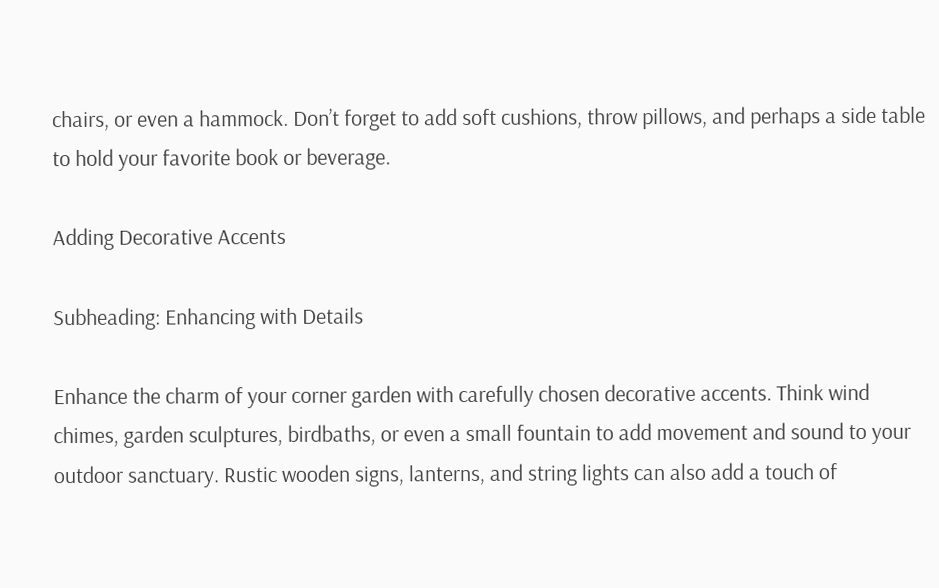chairs, or even a hammock. Don’t forget to add soft cushions, throw pillows, and perhaps a side table to hold your favorite book or beverage.

Adding Decorative Accents

Subheading: Enhancing with Details

Enhance the charm of your corner garden with carefully chosen decorative accents. Think wind chimes, garden sculptures, birdbaths, or even a small fountain to add movement and sound to your outdoor sanctuary. Rustic wooden signs, lanterns, and string lights can also add a touch of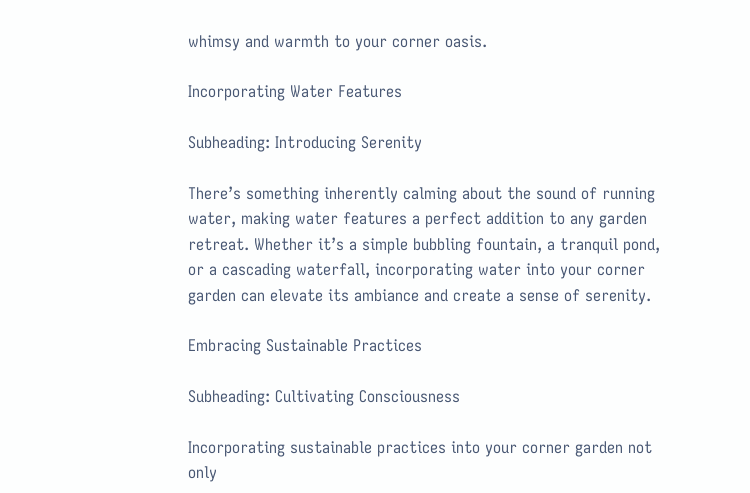whimsy and warmth to your corner oasis.

Incorporating Water Features

Subheading: Introducing Serenity

There’s something inherently calming about the sound of running water, making water features a perfect addition to any garden retreat. Whether it’s a simple bubbling fountain, a tranquil pond, or a cascading waterfall, incorporating water into your corner garden can elevate its ambiance and create a sense of serenity.

Embracing Sustainable Practices

Subheading: Cultivating Consciousness

Incorporating sustainable practices into your corner garden not only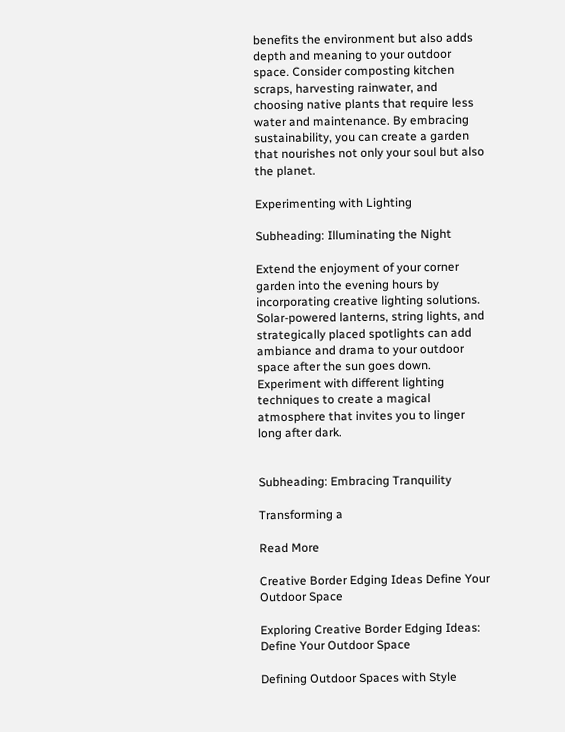benefits the environment but also adds depth and meaning to your outdoor space. Consider composting kitchen scraps, harvesting rainwater, and choosing native plants that require less water and maintenance. By embracing sustainability, you can create a garden that nourishes not only your soul but also the planet.

Experimenting with Lighting

Subheading: Illuminating the Night

Extend the enjoyment of your corner garden into the evening hours by incorporating creative lighting solutions. Solar-powered lanterns, string lights, and strategically placed spotlights can add ambiance and drama to your outdoor space after the sun goes down. Experiment with different lighting techniques to create a magical atmosphere that invites you to linger long after dark.


Subheading: Embracing Tranquility

Transforming a

Read More

Creative Border Edging Ideas Define Your Outdoor Space

Exploring Creative Border Edging Ideas: Define Your Outdoor Space

Defining Outdoor Spaces with Style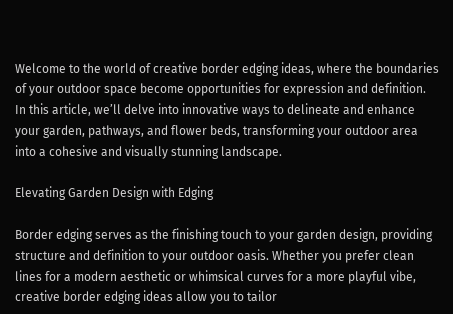Welcome to the world of creative border edging ideas, where the boundaries of your outdoor space become opportunities for expression and definition. In this article, we’ll delve into innovative ways to delineate and enhance your garden, pathways, and flower beds, transforming your outdoor area into a cohesive and visually stunning landscape.

Elevating Garden Design with Edging

Border edging serves as the finishing touch to your garden design, providing structure and definition to your outdoor oasis. Whether you prefer clean lines for a modern aesthetic or whimsical curves for a more playful vibe, creative border edging ideas allow you to tailor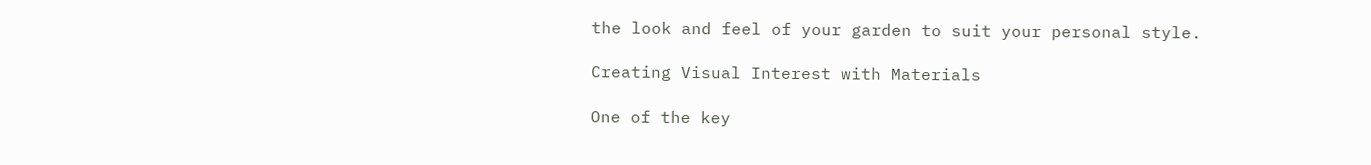the look and feel of your garden to suit your personal style.

Creating Visual Interest with Materials

One of the key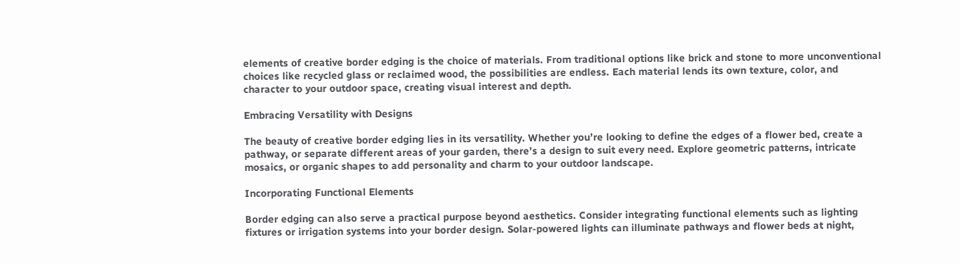elements of creative border edging is the choice of materials. From traditional options like brick and stone to more unconventional choices like recycled glass or reclaimed wood, the possibilities are endless. Each material lends its own texture, color, and character to your outdoor space, creating visual interest and depth.

Embracing Versatility with Designs

The beauty of creative border edging lies in its versatility. Whether you’re looking to define the edges of a flower bed, create a pathway, or separate different areas of your garden, there’s a design to suit every need. Explore geometric patterns, intricate mosaics, or organic shapes to add personality and charm to your outdoor landscape.

Incorporating Functional Elements

Border edging can also serve a practical purpose beyond aesthetics. Consider integrating functional elements such as lighting fixtures or irrigation systems into your border design. Solar-powered lights can illuminate pathways and flower beds at night,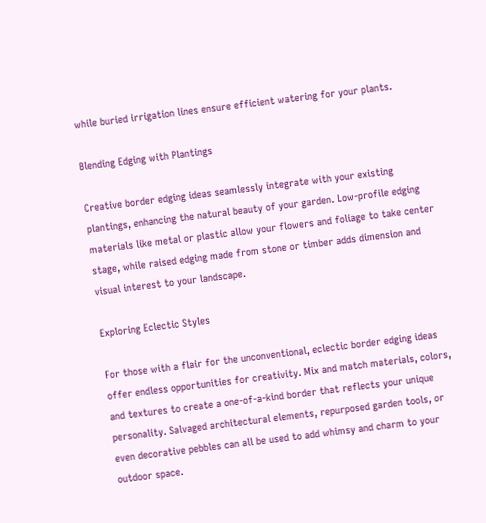while buried irrigation lines ensure efficient watering for your plants.

Blending Edging with Plantings

Creative border edging ideas seamlessly integrate with your existing plantings, enhancing the natural beauty of your garden. Low-profile edging materials like metal or plastic allow your flowers and foliage to take center stage, while raised edging made from stone or timber adds dimension and visual interest to your landscape.

Exploring Eclectic Styles

For those with a flair for the unconventional, eclectic border edging ideas offer endless opportunities for creativity. Mix and match materials, colors, and textures to create a one-of-a-kind border that reflects your unique personality. Salvaged architectural elements, repurposed garden tools, or even decorative pebbles can all be used to add whimsy and charm to your outdoor space.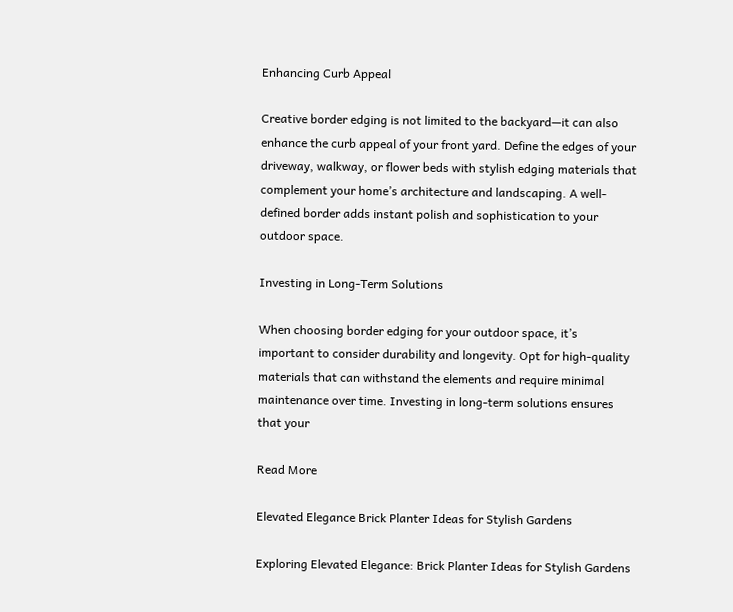Enhancing Curb Appeal

Creative border edging is not limited to the backyard—it can also enhance the curb appeal of your front yard. Define the edges of your driveway, walkway, or flower beds with stylish edging materials that complement your home’s architecture and landscaping. A well-defined border adds instant polish and sophistication to your outdoor space.

Investing in Long-Term Solutions

When choosing border edging for your outdoor space, it’s important to consider durability and longevity. Opt for high-quality materials that can withstand the elements and require minimal maintenance over time. Investing in long-term solutions ensures that your

Read More

Elevated Elegance Brick Planter Ideas for Stylish Gardens

Exploring Elevated Elegance: Brick Planter Ideas for Stylish Gardens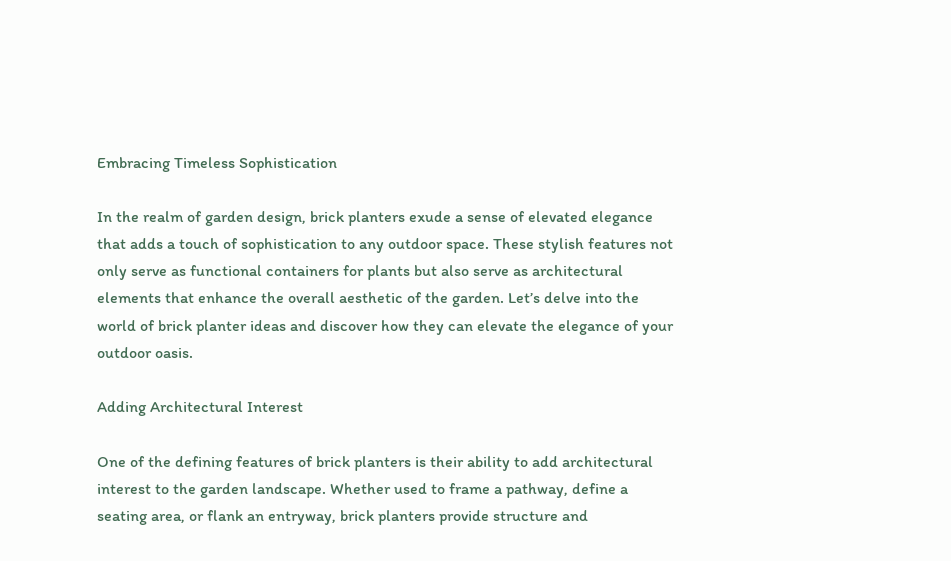Embracing Timeless Sophistication

In the realm of garden design, brick planters exude a sense of elevated elegance that adds a touch of sophistication to any outdoor space. These stylish features not only serve as functional containers for plants but also serve as architectural elements that enhance the overall aesthetic of the garden. Let’s delve into the world of brick planter ideas and discover how they can elevate the elegance of your outdoor oasis.

Adding Architectural Interest

One of the defining features of brick planters is their ability to add architectural interest to the garden landscape. Whether used to frame a pathway, define a seating area, or flank an entryway, brick planters provide structure and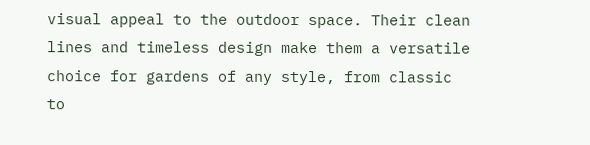visual appeal to the outdoor space. Their clean lines and timeless design make them a versatile choice for gardens of any style, from classic to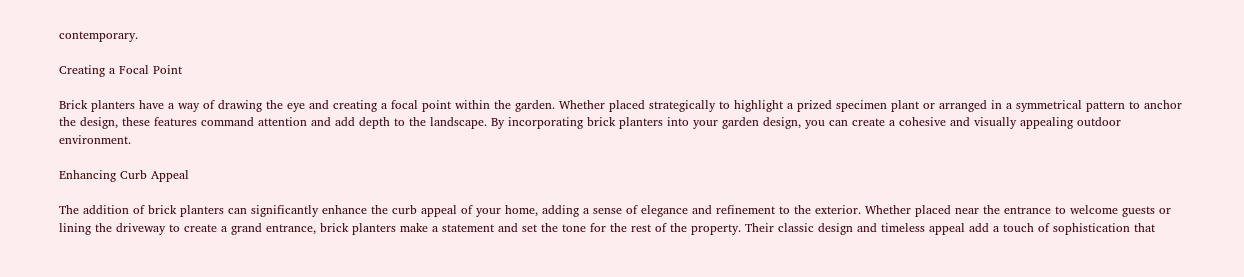contemporary.

Creating a Focal Point

Brick planters have a way of drawing the eye and creating a focal point within the garden. Whether placed strategically to highlight a prized specimen plant or arranged in a symmetrical pattern to anchor the design, these features command attention and add depth to the landscape. By incorporating brick planters into your garden design, you can create a cohesive and visually appealing outdoor environment.

Enhancing Curb Appeal

The addition of brick planters can significantly enhance the curb appeal of your home, adding a sense of elegance and refinement to the exterior. Whether placed near the entrance to welcome guests or lining the driveway to create a grand entrance, brick planters make a statement and set the tone for the rest of the property. Their classic design and timeless appeal add a touch of sophistication that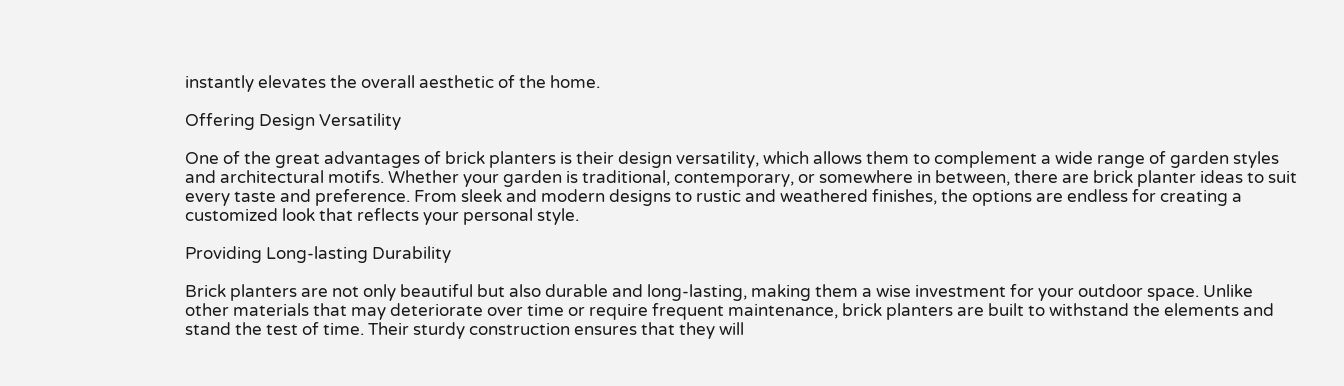instantly elevates the overall aesthetic of the home.

Offering Design Versatility

One of the great advantages of brick planters is their design versatility, which allows them to complement a wide range of garden styles and architectural motifs. Whether your garden is traditional, contemporary, or somewhere in between, there are brick planter ideas to suit every taste and preference. From sleek and modern designs to rustic and weathered finishes, the options are endless for creating a customized look that reflects your personal style.

Providing Long-lasting Durability

Brick planters are not only beautiful but also durable and long-lasting, making them a wise investment for your outdoor space. Unlike other materials that may deteriorate over time or require frequent maintenance, brick planters are built to withstand the elements and stand the test of time. Their sturdy construction ensures that they will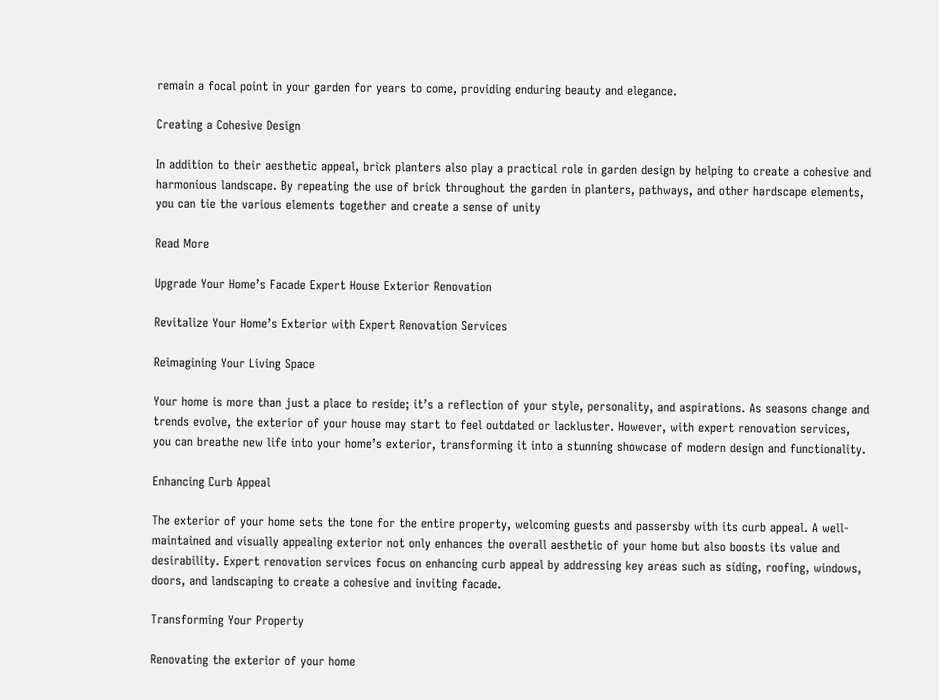remain a focal point in your garden for years to come, providing enduring beauty and elegance.

Creating a Cohesive Design

In addition to their aesthetic appeal, brick planters also play a practical role in garden design by helping to create a cohesive and harmonious landscape. By repeating the use of brick throughout the garden in planters, pathways, and other hardscape elements, you can tie the various elements together and create a sense of unity

Read More

Upgrade Your Home’s Facade Expert House Exterior Renovation

Revitalize Your Home’s Exterior with Expert Renovation Services

Reimagining Your Living Space

Your home is more than just a place to reside; it’s a reflection of your style, personality, and aspirations. As seasons change and trends evolve, the exterior of your house may start to feel outdated or lackluster. However, with expert renovation services, you can breathe new life into your home’s exterior, transforming it into a stunning showcase of modern design and functionality.

Enhancing Curb Appeal

The exterior of your home sets the tone for the entire property, welcoming guests and passersby with its curb appeal. A well-maintained and visually appealing exterior not only enhances the overall aesthetic of your home but also boosts its value and desirability. Expert renovation services focus on enhancing curb appeal by addressing key areas such as siding, roofing, windows, doors, and landscaping to create a cohesive and inviting facade.

Transforming Your Property

Renovating the exterior of your home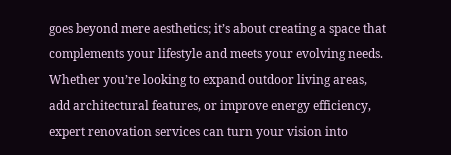goes beyond mere aesthetics; it’s about creating a space that complements your lifestyle and meets your evolving needs. Whether you’re looking to expand outdoor living areas, add architectural features, or improve energy efficiency, expert renovation services can turn your vision into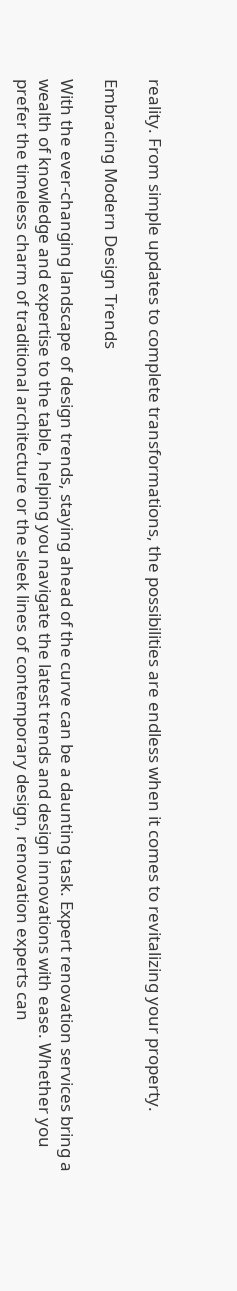reality. From simple updates to complete transformations, the possibilities are endless when it comes to revitalizing your property.

Embracing Modern Design Trends

With the ever-changing landscape of design trends, staying ahead of the curve can be a daunting task. Expert renovation services bring a wealth of knowledge and expertise to the table, helping you navigate the latest trends and design innovations with ease. Whether you prefer the timeless charm of traditional architecture or the sleek lines of contemporary design, renovation experts can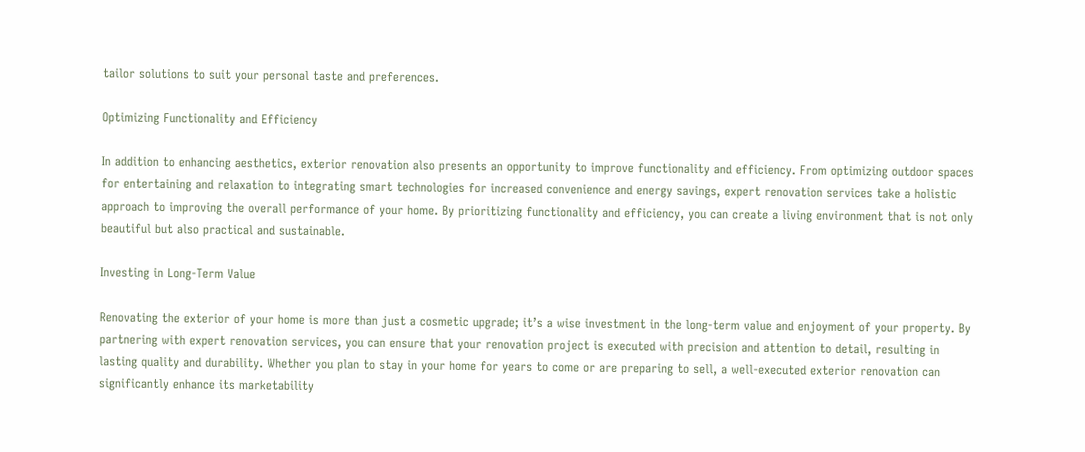tailor solutions to suit your personal taste and preferences.

Optimizing Functionality and Efficiency

In addition to enhancing aesthetics, exterior renovation also presents an opportunity to improve functionality and efficiency. From optimizing outdoor spaces for entertaining and relaxation to integrating smart technologies for increased convenience and energy savings, expert renovation services take a holistic approach to improving the overall performance of your home. By prioritizing functionality and efficiency, you can create a living environment that is not only beautiful but also practical and sustainable.

Investing in Long-Term Value

Renovating the exterior of your home is more than just a cosmetic upgrade; it’s a wise investment in the long-term value and enjoyment of your property. By partnering with expert renovation services, you can ensure that your renovation project is executed with precision and attention to detail, resulting in lasting quality and durability. Whether you plan to stay in your home for years to come or are preparing to sell, a well-executed exterior renovation can significantly enhance its marketability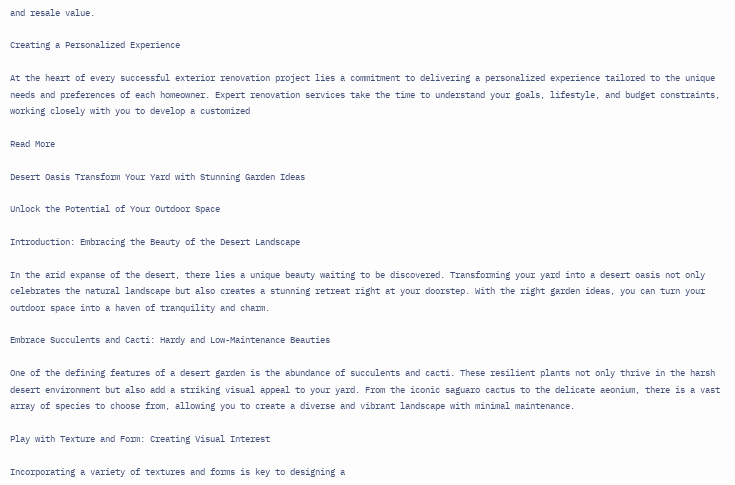and resale value.

Creating a Personalized Experience

At the heart of every successful exterior renovation project lies a commitment to delivering a personalized experience tailored to the unique needs and preferences of each homeowner. Expert renovation services take the time to understand your goals, lifestyle, and budget constraints, working closely with you to develop a customized

Read More

Desert Oasis Transform Your Yard with Stunning Garden Ideas

Unlock the Potential of Your Outdoor Space

Introduction: Embracing the Beauty of the Desert Landscape

In the arid expanse of the desert, there lies a unique beauty waiting to be discovered. Transforming your yard into a desert oasis not only celebrates the natural landscape but also creates a stunning retreat right at your doorstep. With the right garden ideas, you can turn your outdoor space into a haven of tranquility and charm.

Embrace Succulents and Cacti: Hardy and Low-Maintenance Beauties

One of the defining features of a desert garden is the abundance of succulents and cacti. These resilient plants not only thrive in the harsh desert environment but also add a striking visual appeal to your yard. From the iconic saguaro cactus to the delicate aeonium, there is a vast array of species to choose from, allowing you to create a diverse and vibrant landscape with minimal maintenance.

Play with Texture and Form: Creating Visual Interest

Incorporating a variety of textures and forms is key to designing a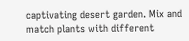captivating desert garden. Mix and match plants with different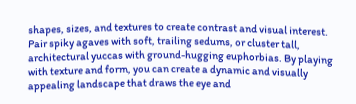shapes, sizes, and textures to create contrast and visual interest. Pair spiky agaves with soft, trailing sedums, or cluster tall, architectural yuccas with ground-hugging euphorbias. By playing with texture and form, you can create a dynamic and visually appealing landscape that draws the eye and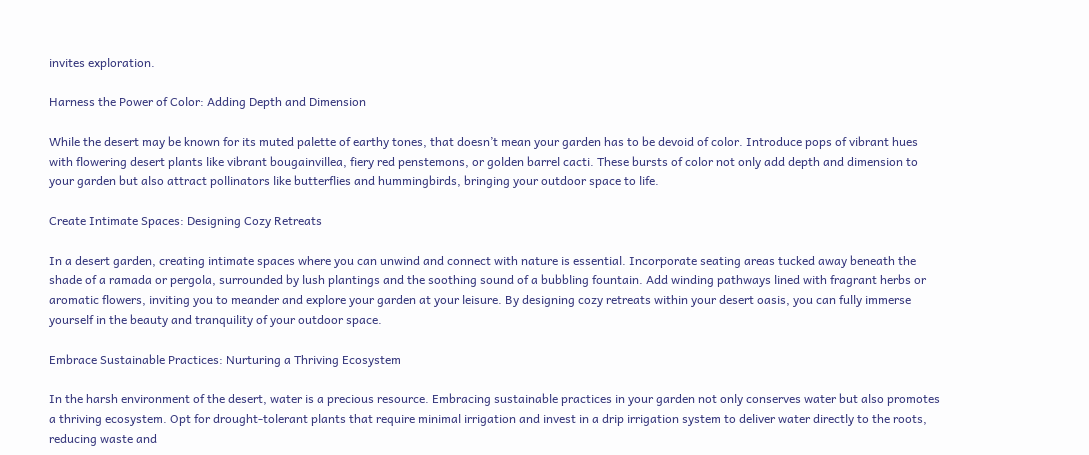invites exploration.

Harness the Power of Color: Adding Depth and Dimension

While the desert may be known for its muted palette of earthy tones, that doesn’t mean your garden has to be devoid of color. Introduce pops of vibrant hues with flowering desert plants like vibrant bougainvillea, fiery red penstemons, or golden barrel cacti. These bursts of color not only add depth and dimension to your garden but also attract pollinators like butterflies and hummingbirds, bringing your outdoor space to life.

Create Intimate Spaces: Designing Cozy Retreats

In a desert garden, creating intimate spaces where you can unwind and connect with nature is essential. Incorporate seating areas tucked away beneath the shade of a ramada or pergola, surrounded by lush plantings and the soothing sound of a bubbling fountain. Add winding pathways lined with fragrant herbs or aromatic flowers, inviting you to meander and explore your garden at your leisure. By designing cozy retreats within your desert oasis, you can fully immerse yourself in the beauty and tranquility of your outdoor space.

Embrace Sustainable Practices: Nurturing a Thriving Ecosystem

In the harsh environment of the desert, water is a precious resource. Embracing sustainable practices in your garden not only conserves water but also promotes a thriving ecosystem. Opt for drought-tolerant plants that require minimal irrigation and invest in a drip irrigation system to deliver water directly to the roots, reducing waste and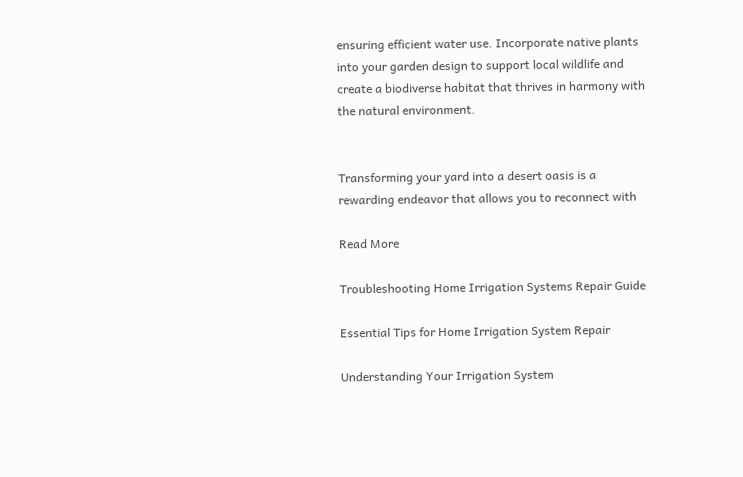ensuring efficient water use. Incorporate native plants into your garden design to support local wildlife and create a biodiverse habitat that thrives in harmony with the natural environment.


Transforming your yard into a desert oasis is a rewarding endeavor that allows you to reconnect with

Read More

Troubleshooting Home Irrigation Systems Repair Guide

Essential Tips for Home Irrigation System Repair

Understanding Your Irrigation System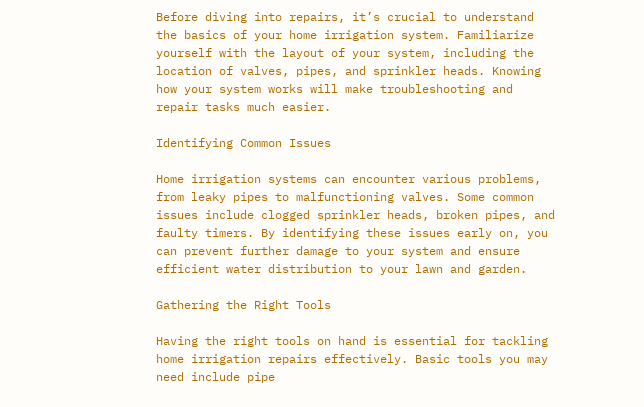Before diving into repairs, it’s crucial to understand the basics of your home irrigation system. Familiarize yourself with the layout of your system, including the location of valves, pipes, and sprinkler heads. Knowing how your system works will make troubleshooting and repair tasks much easier.

Identifying Common Issues

Home irrigation systems can encounter various problems, from leaky pipes to malfunctioning valves. Some common issues include clogged sprinkler heads, broken pipes, and faulty timers. By identifying these issues early on, you can prevent further damage to your system and ensure efficient water distribution to your lawn and garden.

Gathering the Right Tools

Having the right tools on hand is essential for tackling home irrigation repairs effectively. Basic tools you may need include pipe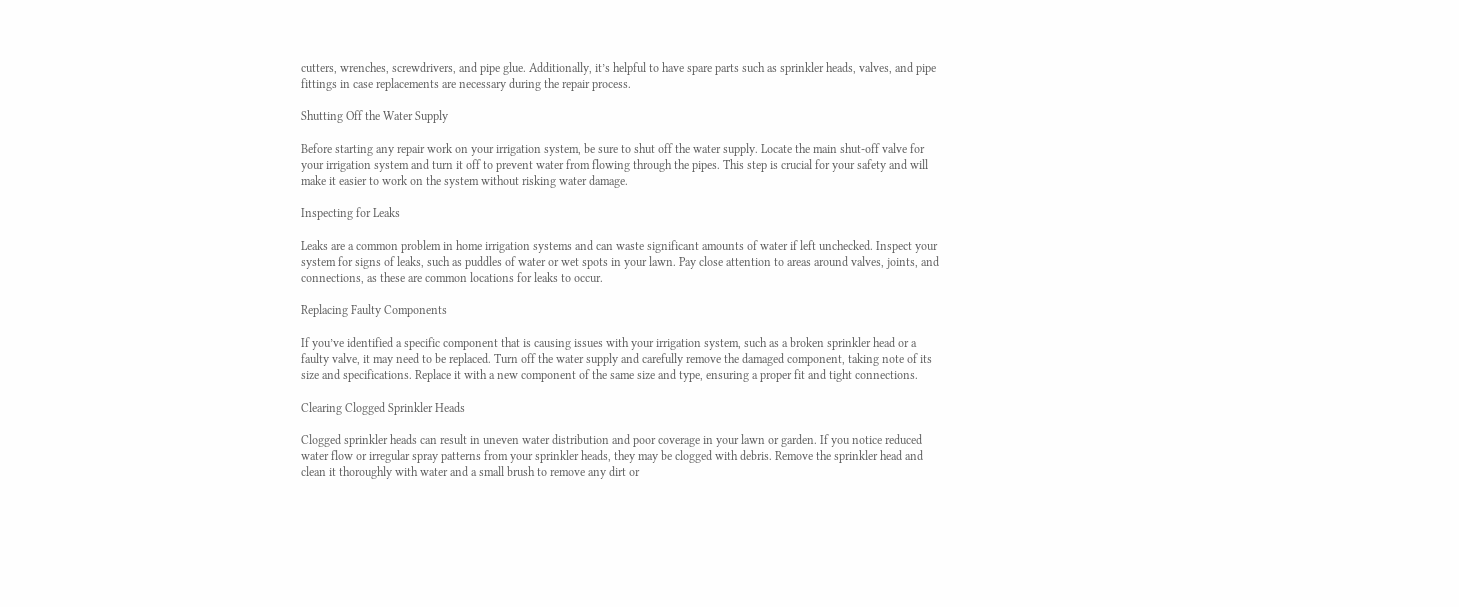cutters, wrenches, screwdrivers, and pipe glue. Additionally, it’s helpful to have spare parts such as sprinkler heads, valves, and pipe fittings in case replacements are necessary during the repair process.

Shutting Off the Water Supply

Before starting any repair work on your irrigation system, be sure to shut off the water supply. Locate the main shut-off valve for your irrigation system and turn it off to prevent water from flowing through the pipes. This step is crucial for your safety and will make it easier to work on the system without risking water damage.

Inspecting for Leaks

Leaks are a common problem in home irrigation systems and can waste significant amounts of water if left unchecked. Inspect your system for signs of leaks, such as puddles of water or wet spots in your lawn. Pay close attention to areas around valves, joints, and connections, as these are common locations for leaks to occur.

Replacing Faulty Components

If you’ve identified a specific component that is causing issues with your irrigation system, such as a broken sprinkler head or a faulty valve, it may need to be replaced. Turn off the water supply and carefully remove the damaged component, taking note of its size and specifications. Replace it with a new component of the same size and type, ensuring a proper fit and tight connections.

Clearing Clogged Sprinkler Heads

Clogged sprinkler heads can result in uneven water distribution and poor coverage in your lawn or garden. If you notice reduced water flow or irregular spray patterns from your sprinkler heads, they may be clogged with debris. Remove the sprinkler head and clean it thoroughly with water and a small brush to remove any dirt or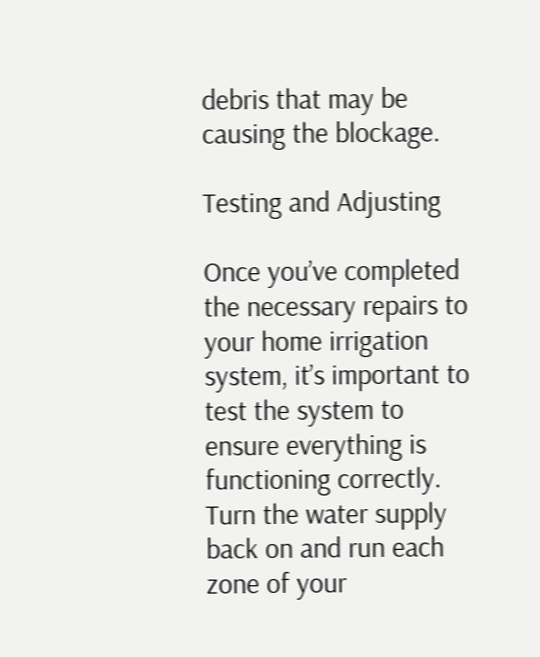debris that may be causing the blockage.

Testing and Adjusting

Once you’ve completed the necessary repairs to your home irrigation system, it’s important to test the system to ensure everything is functioning correctly. Turn the water supply back on and run each zone of your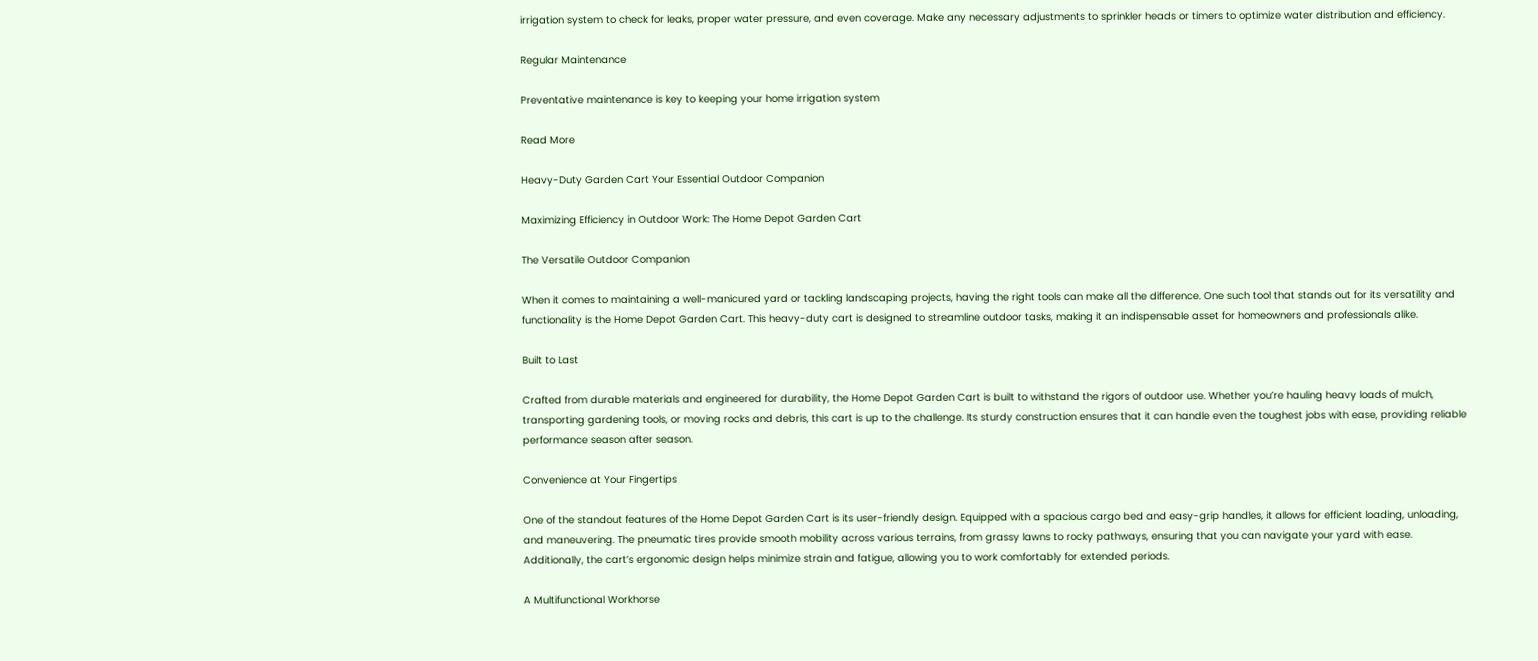irrigation system to check for leaks, proper water pressure, and even coverage. Make any necessary adjustments to sprinkler heads or timers to optimize water distribution and efficiency.

Regular Maintenance

Preventative maintenance is key to keeping your home irrigation system

Read More

Heavy-Duty Garden Cart Your Essential Outdoor Companion

Maximizing Efficiency in Outdoor Work: The Home Depot Garden Cart

The Versatile Outdoor Companion

When it comes to maintaining a well-manicured yard or tackling landscaping projects, having the right tools can make all the difference. One such tool that stands out for its versatility and functionality is the Home Depot Garden Cart. This heavy-duty cart is designed to streamline outdoor tasks, making it an indispensable asset for homeowners and professionals alike.

Built to Last

Crafted from durable materials and engineered for durability, the Home Depot Garden Cart is built to withstand the rigors of outdoor use. Whether you’re hauling heavy loads of mulch, transporting gardening tools, or moving rocks and debris, this cart is up to the challenge. Its sturdy construction ensures that it can handle even the toughest jobs with ease, providing reliable performance season after season.

Convenience at Your Fingertips

One of the standout features of the Home Depot Garden Cart is its user-friendly design. Equipped with a spacious cargo bed and easy-grip handles, it allows for efficient loading, unloading, and maneuvering. The pneumatic tires provide smooth mobility across various terrains, from grassy lawns to rocky pathways, ensuring that you can navigate your yard with ease. Additionally, the cart’s ergonomic design helps minimize strain and fatigue, allowing you to work comfortably for extended periods.

A Multifunctional Workhorse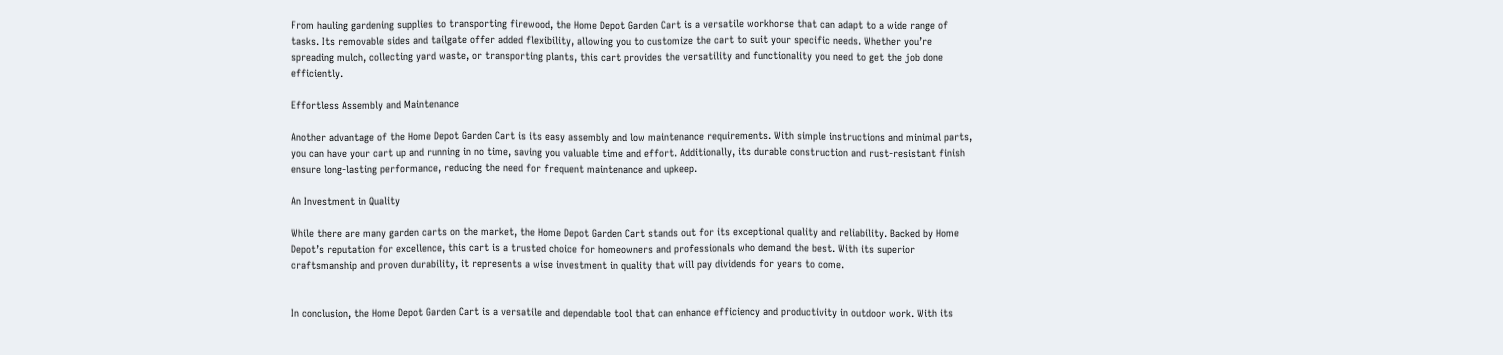From hauling gardening supplies to transporting firewood, the Home Depot Garden Cart is a versatile workhorse that can adapt to a wide range of tasks. Its removable sides and tailgate offer added flexibility, allowing you to customize the cart to suit your specific needs. Whether you’re spreading mulch, collecting yard waste, or transporting plants, this cart provides the versatility and functionality you need to get the job done efficiently.

Effortless Assembly and Maintenance

Another advantage of the Home Depot Garden Cart is its easy assembly and low maintenance requirements. With simple instructions and minimal parts, you can have your cart up and running in no time, saving you valuable time and effort. Additionally, its durable construction and rust-resistant finish ensure long-lasting performance, reducing the need for frequent maintenance and upkeep.

An Investment in Quality

While there are many garden carts on the market, the Home Depot Garden Cart stands out for its exceptional quality and reliability. Backed by Home Depot’s reputation for excellence, this cart is a trusted choice for homeowners and professionals who demand the best. With its superior craftsmanship and proven durability, it represents a wise investment in quality that will pay dividends for years to come.


In conclusion, the Home Depot Garden Cart is a versatile and dependable tool that can enhance efficiency and productivity in outdoor work. With its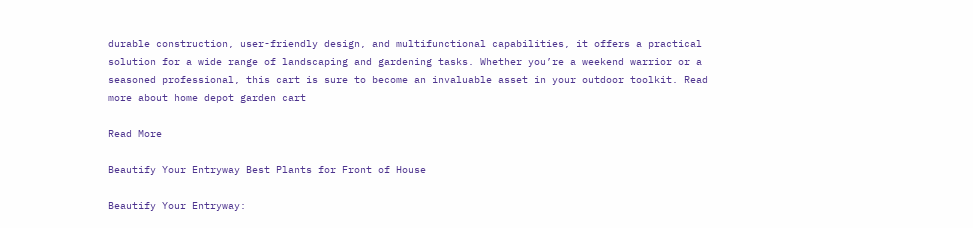durable construction, user-friendly design, and multifunctional capabilities, it offers a practical solution for a wide range of landscaping and gardening tasks. Whether you’re a weekend warrior or a seasoned professional, this cart is sure to become an invaluable asset in your outdoor toolkit. Read more about home depot garden cart

Read More

Beautify Your Entryway Best Plants for Front of House

Beautify Your Entryway: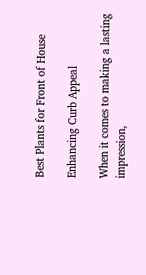Best Plants for Front of House

Enhancing Curb Appeal

When it comes to making a lasting impression,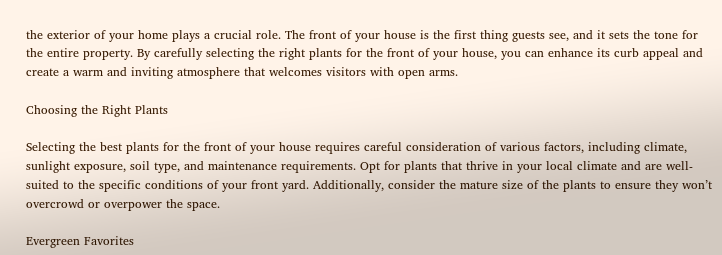the exterior of your home plays a crucial role. The front of your house is the first thing guests see, and it sets the tone for the entire property. By carefully selecting the right plants for the front of your house, you can enhance its curb appeal and create a warm and inviting atmosphere that welcomes visitors with open arms.

Choosing the Right Plants

Selecting the best plants for the front of your house requires careful consideration of various factors, including climate, sunlight exposure, soil type, and maintenance requirements. Opt for plants that thrive in your local climate and are well-suited to the specific conditions of your front yard. Additionally, consider the mature size of the plants to ensure they won’t overcrowd or overpower the space.

Evergreen Favorites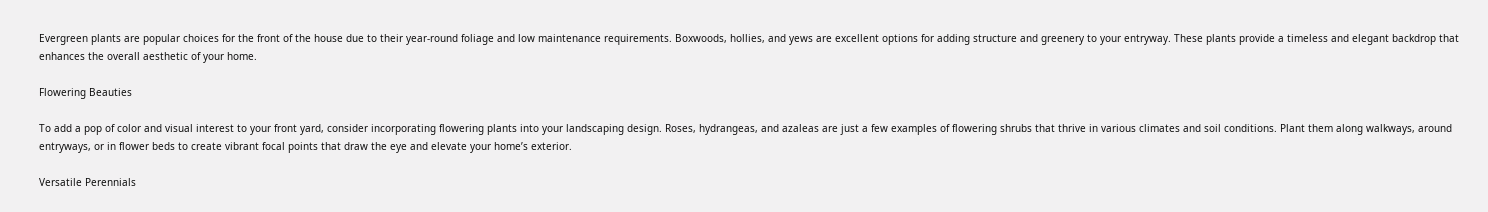Evergreen plants are popular choices for the front of the house due to their year-round foliage and low maintenance requirements. Boxwoods, hollies, and yews are excellent options for adding structure and greenery to your entryway. These plants provide a timeless and elegant backdrop that enhances the overall aesthetic of your home.

Flowering Beauties

To add a pop of color and visual interest to your front yard, consider incorporating flowering plants into your landscaping design. Roses, hydrangeas, and azaleas are just a few examples of flowering shrubs that thrive in various climates and soil conditions. Plant them along walkways, around entryways, or in flower beds to create vibrant focal points that draw the eye and elevate your home’s exterior.

Versatile Perennials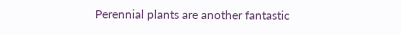Perennial plants are another fantastic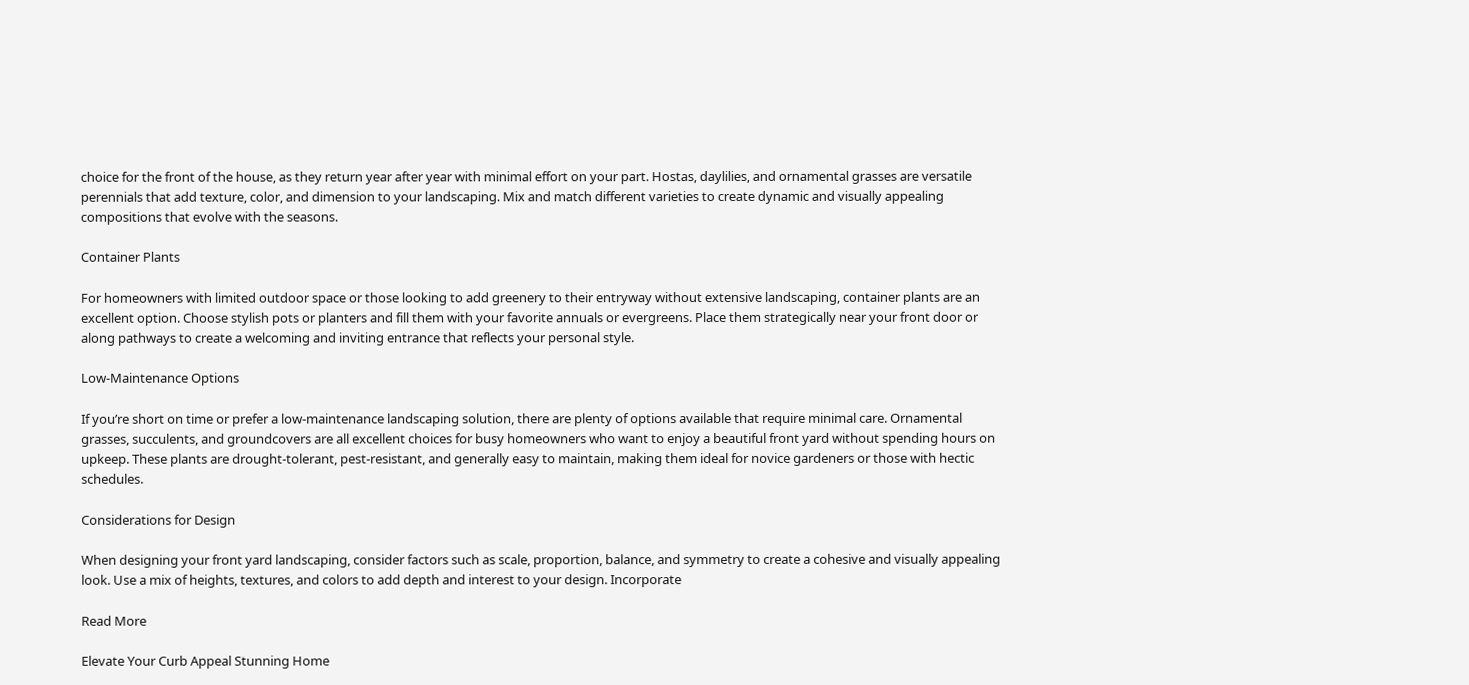choice for the front of the house, as they return year after year with minimal effort on your part. Hostas, daylilies, and ornamental grasses are versatile perennials that add texture, color, and dimension to your landscaping. Mix and match different varieties to create dynamic and visually appealing compositions that evolve with the seasons.

Container Plants

For homeowners with limited outdoor space or those looking to add greenery to their entryway without extensive landscaping, container plants are an excellent option. Choose stylish pots or planters and fill them with your favorite annuals or evergreens. Place them strategically near your front door or along pathways to create a welcoming and inviting entrance that reflects your personal style.

Low-Maintenance Options

If you’re short on time or prefer a low-maintenance landscaping solution, there are plenty of options available that require minimal care. Ornamental grasses, succulents, and groundcovers are all excellent choices for busy homeowners who want to enjoy a beautiful front yard without spending hours on upkeep. These plants are drought-tolerant, pest-resistant, and generally easy to maintain, making them ideal for novice gardeners or those with hectic schedules.

Considerations for Design

When designing your front yard landscaping, consider factors such as scale, proportion, balance, and symmetry to create a cohesive and visually appealing look. Use a mix of heights, textures, and colors to add depth and interest to your design. Incorporate

Read More

Elevate Your Curb Appeal Stunning Home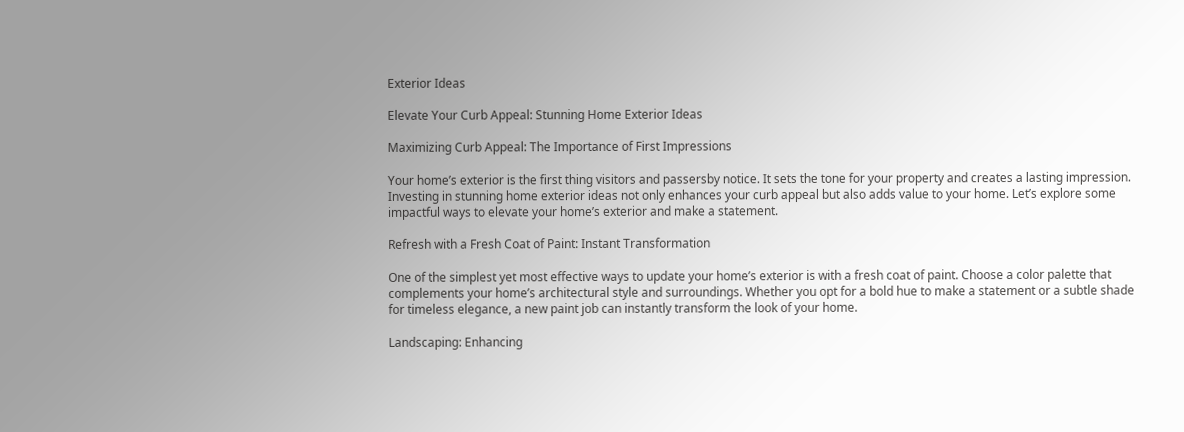Exterior Ideas

Elevate Your Curb Appeal: Stunning Home Exterior Ideas

Maximizing Curb Appeal: The Importance of First Impressions

Your home’s exterior is the first thing visitors and passersby notice. It sets the tone for your property and creates a lasting impression. Investing in stunning home exterior ideas not only enhances your curb appeal but also adds value to your home. Let’s explore some impactful ways to elevate your home’s exterior and make a statement.

Refresh with a Fresh Coat of Paint: Instant Transformation

One of the simplest yet most effective ways to update your home’s exterior is with a fresh coat of paint. Choose a color palette that complements your home’s architectural style and surroundings. Whether you opt for a bold hue to make a statement or a subtle shade for timeless elegance, a new paint job can instantly transform the look of your home.

Landscaping: Enhancing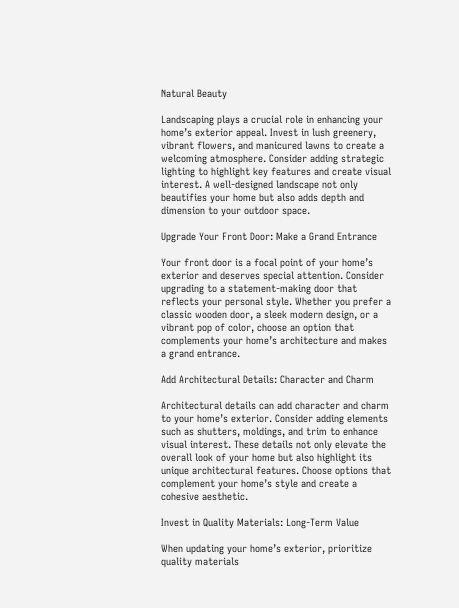Natural Beauty

Landscaping plays a crucial role in enhancing your home’s exterior appeal. Invest in lush greenery, vibrant flowers, and manicured lawns to create a welcoming atmosphere. Consider adding strategic lighting to highlight key features and create visual interest. A well-designed landscape not only beautifies your home but also adds depth and dimension to your outdoor space.

Upgrade Your Front Door: Make a Grand Entrance

Your front door is a focal point of your home’s exterior and deserves special attention. Consider upgrading to a statement-making door that reflects your personal style. Whether you prefer a classic wooden door, a sleek modern design, or a vibrant pop of color, choose an option that complements your home’s architecture and makes a grand entrance.

Add Architectural Details: Character and Charm

Architectural details can add character and charm to your home’s exterior. Consider adding elements such as shutters, moldings, and trim to enhance visual interest. These details not only elevate the overall look of your home but also highlight its unique architectural features. Choose options that complement your home’s style and create a cohesive aesthetic.

Invest in Quality Materials: Long-Term Value

When updating your home’s exterior, prioritize quality materials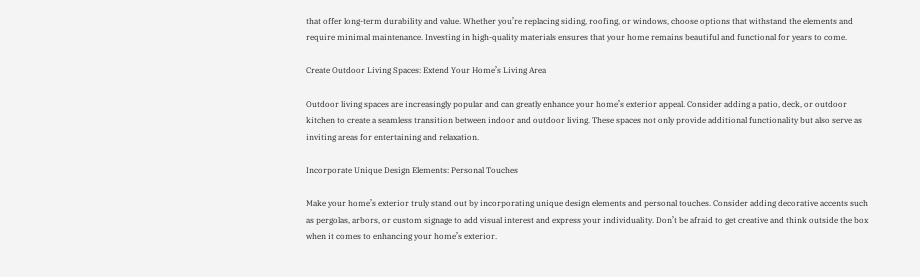that offer long-term durability and value. Whether you’re replacing siding, roofing, or windows, choose options that withstand the elements and require minimal maintenance. Investing in high-quality materials ensures that your home remains beautiful and functional for years to come.

Create Outdoor Living Spaces: Extend Your Home’s Living Area

Outdoor living spaces are increasingly popular and can greatly enhance your home’s exterior appeal. Consider adding a patio, deck, or outdoor kitchen to create a seamless transition between indoor and outdoor living. These spaces not only provide additional functionality but also serve as inviting areas for entertaining and relaxation.

Incorporate Unique Design Elements: Personal Touches

Make your home’s exterior truly stand out by incorporating unique design elements and personal touches. Consider adding decorative accents such as pergolas, arbors, or custom signage to add visual interest and express your individuality. Don’t be afraid to get creative and think outside the box when it comes to enhancing your home’s exterior.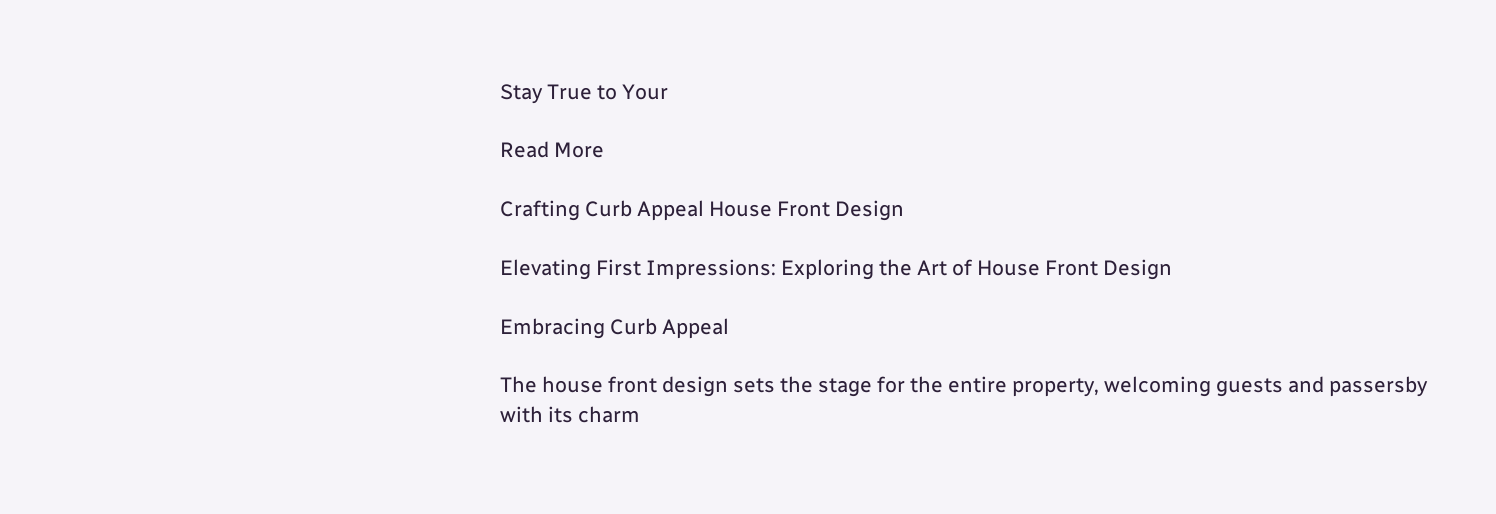Stay True to Your

Read More

Crafting Curb Appeal House Front Design

Elevating First Impressions: Exploring the Art of House Front Design

Embracing Curb Appeal

The house front design sets the stage for the entire property, welcoming guests and passersby with its charm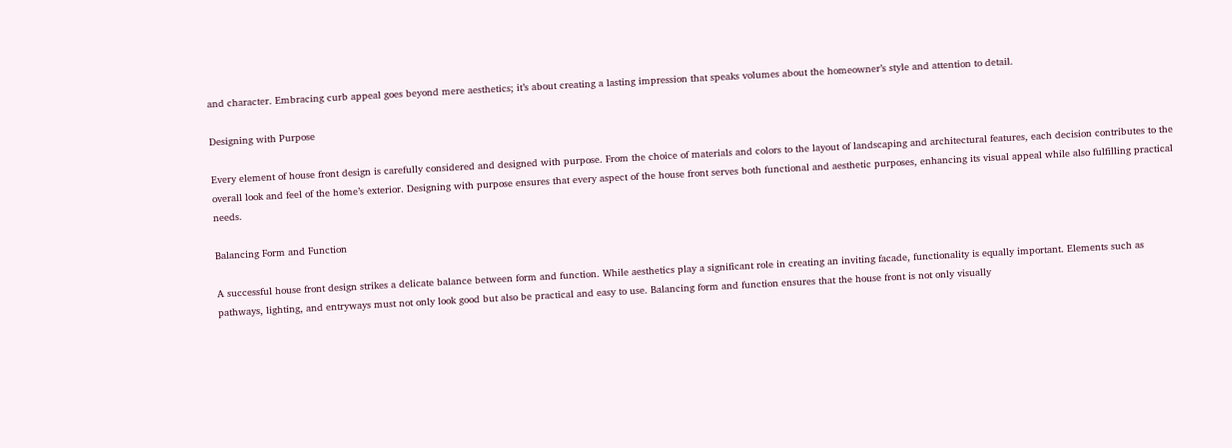and character. Embracing curb appeal goes beyond mere aesthetics; it’s about creating a lasting impression that speaks volumes about the homeowner’s style and attention to detail.

Designing with Purpose

Every element of house front design is carefully considered and designed with purpose. From the choice of materials and colors to the layout of landscaping and architectural features, each decision contributes to the overall look and feel of the home’s exterior. Designing with purpose ensures that every aspect of the house front serves both functional and aesthetic purposes, enhancing its visual appeal while also fulfilling practical needs.

Balancing Form and Function

A successful house front design strikes a delicate balance between form and function. While aesthetics play a significant role in creating an inviting facade, functionality is equally important. Elements such as pathways, lighting, and entryways must not only look good but also be practical and easy to use. Balancing form and function ensures that the house front is not only visually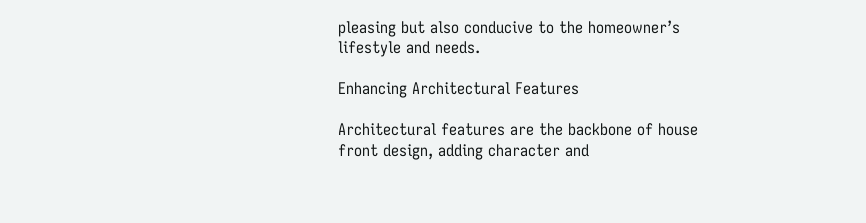pleasing but also conducive to the homeowner’s lifestyle and needs.

Enhancing Architectural Features

Architectural features are the backbone of house front design, adding character and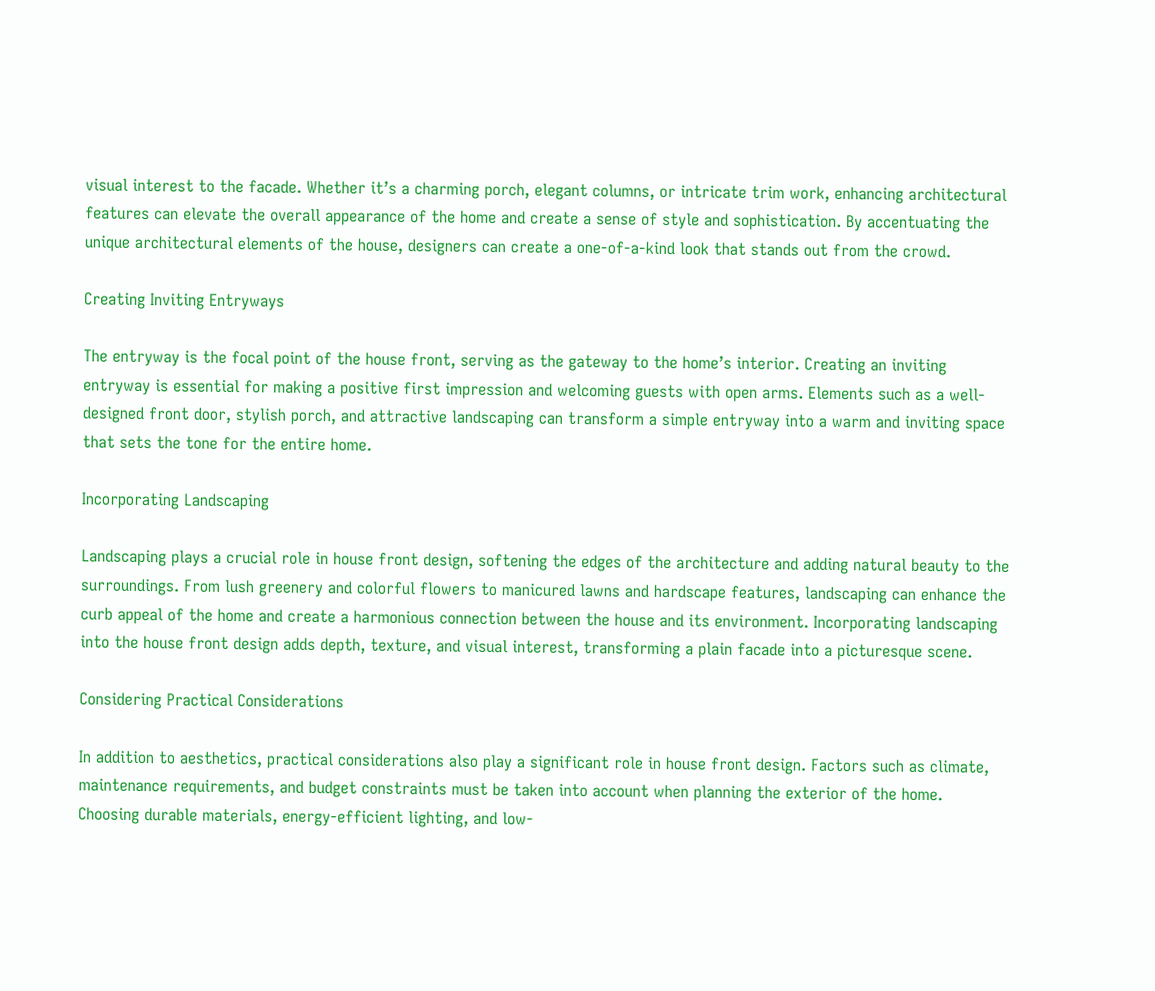visual interest to the facade. Whether it’s a charming porch, elegant columns, or intricate trim work, enhancing architectural features can elevate the overall appearance of the home and create a sense of style and sophistication. By accentuating the unique architectural elements of the house, designers can create a one-of-a-kind look that stands out from the crowd.

Creating Inviting Entryways

The entryway is the focal point of the house front, serving as the gateway to the home’s interior. Creating an inviting entryway is essential for making a positive first impression and welcoming guests with open arms. Elements such as a well-designed front door, stylish porch, and attractive landscaping can transform a simple entryway into a warm and inviting space that sets the tone for the entire home.

Incorporating Landscaping

Landscaping plays a crucial role in house front design, softening the edges of the architecture and adding natural beauty to the surroundings. From lush greenery and colorful flowers to manicured lawns and hardscape features, landscaping can enhance the curb appeal of the home and create a harmonious connection between the house and its environment. Incorporating landscaping into the house front design adds depth, texture, and visual interest, transforming a plain facade into a picturesque scene.

Considering Practical Considerations

In addition to aesthetics, practical considerations also play a significant role in house front design. Factors such as climate, maintenance requirements, and budget constraints must be taken into account when planning the exterior of the home. Choosing durable materials, energy-efficient lighting, and low-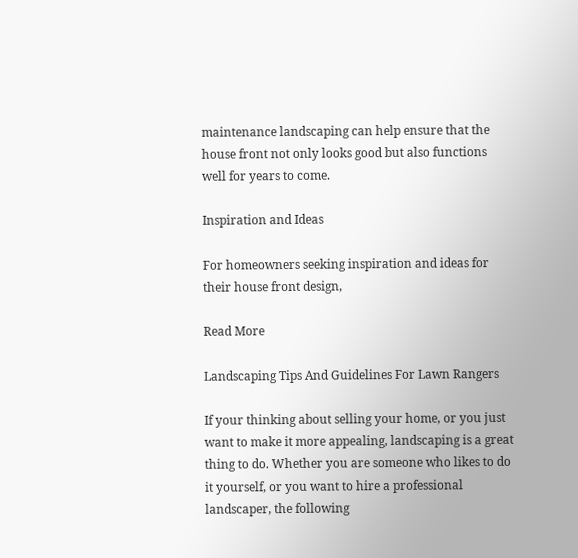maintenance landscaping can help ensure that the house front not only looks good but also functions well for years to come.

Inspiration and Ideas

For homeowners seeking inspiration and ideas for their house front design,

Read More

Landscaping Tips And Guidelines For Lawn Rangers

If your thinking about selling your home, or you just want to make it more appealing, landscaping is a great thing to do. Whether you are someone who likes to do it yourself, or you want to hire a professional landscaper, the following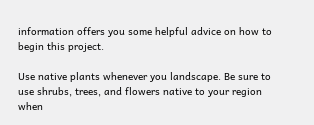information offers you some helpful advice on how to begin this project.

Use native plants whenever you landscape. Be sure to use shrubs, trees, and flowers native to your region when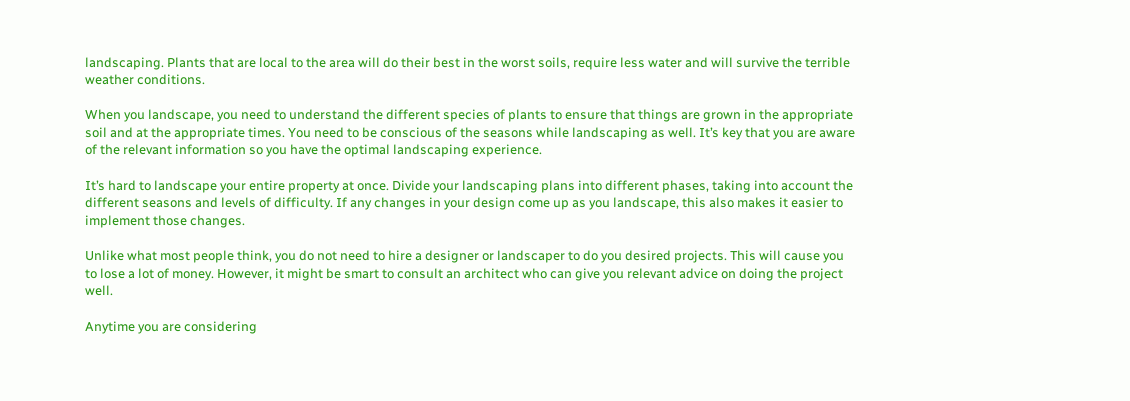landscaping. Plants that are local to the area will do their best in the worst soils, require less water and will survive the terrible weather conditions.

When you landscape, you need to understand the different species of plants to ensure that things are grown in the appropriate soil and at the appropriate times. You need to be conscious of the seasons while landscaping as well. It’s key that you are aware of the relevant information so you have the optimal landscaping experience.

It’s hard to landscape your entire property at once. Divide your landscaping plans into different phases, taking into account the different seasons and levels of difficulty. If any changes in your design come up as you landscape, this also makes it easier to implement those changes.

Unlike what most people think, you do not need to hire a designer or landscaper to do you desired projects. This will cause you to lose a lot of money. However, it might be smart to consult an architect who can give you relevant advice on doing the project well.

Anytime you are considering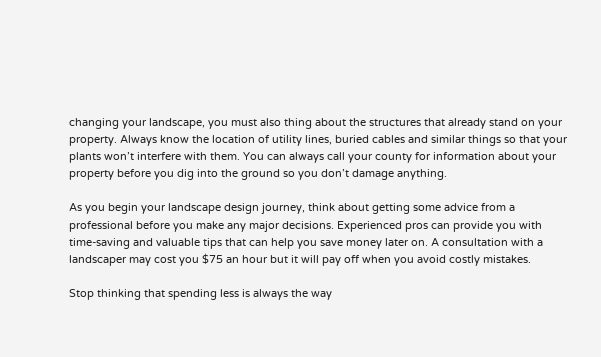changing your landscape, you must also thing about the structures that already stand on your property. Always know the location of utility lines, buried cables and similar things so that your plants won’t interfere with them. You can always call your county for information about your property before you dig into the ground so you don’t damage anything.

As you begin your landscape design journey, think about getting some advice from a professional before you make any major decisions. Experienced pros can provide you with time-saving and valuable tips that can help you save money later on. A consultation with a landscaper may cost you $75 an hour but it will pay off when you avoid costly mistakes.

Stop thinking that spending less is always the way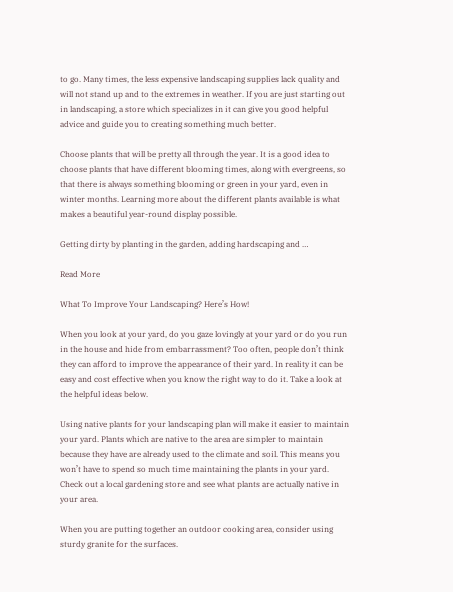to go. Many times, the less expensive landscaping supplies lack quality and will not stand up and to the extremes in weather. If you are just starting out in landscaping, a store which specializes in it can give you good helpful advice and guide you to creating something much better.

Choose plants that will be pretty all through the year. It is a good idea to choose plants that have different blooming times, along with evergreens, so that there is always something blooming or green in your yard, even in winter months. Learning more about the different plants available is what makes a beautiful year-round display possible.

Getting dirty by planting in the garden, adding hardscaping and …

Read More

What To Improve Your Landscaping? Here’s How!

When you look at your yard, do you gaze lovingly at your yard or do you run in the house and hide from embarrassment? Too often, people don’t think they can afford to improve the appearance of their yard. In reality it can be easy and cost effective when you know the right way to do it. Take a look at the helpful ideas below.

Using native plants for your landscaping plan will make it easier to maintain your yard. Plants which are native to the area are simpler to maintain because they have are already used to the climate and soil. This means you won’t have to spend so much time maintaining the plants in your yard. Check out a local gardening store and see what plants are actually native in your area.

When you are putting together an outdoor cooking area, consider using sturdy granite for the surfaces.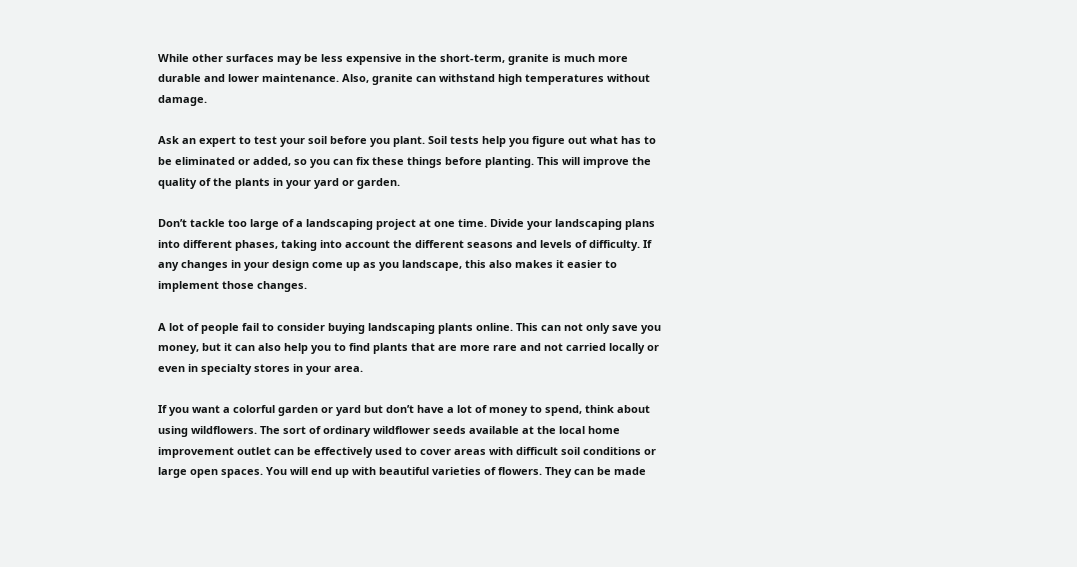While other surfaces may be less expensive in the short-term, granite is much more durable and lower maintenance. Also, granite can withstand high temperatures without damage.

Ask an expert to test your soil before you plant. Soil tests help you figure out what has to be eliminated or added, so you can fix these things before planting. This will improve the quality of the plants in your yard or garden.

Don’t tackle too large of a landscaping project at one time. Divide your landscaping plans into different phases, taking into account the different seasons and levels of difficulty. If any changes in your design come up as you landscape, this also makes it easier to implement those changes.

A lot of people fail to consider buying landscaping plants online. This can not only save you money, but it can also help you to find plants that are more rare and not carried locally or even in specialty stores in your area.

If you want a colorful garden or yard but don’t have a lot of money to spend, think about using wildflowers. The sort of ordinary wildflower seeds available at the local home improvement outlet can be effectively used to cover areas with difficult soil conditions or large open spaces. You will end up with beautiful varieties of flowers. They can be made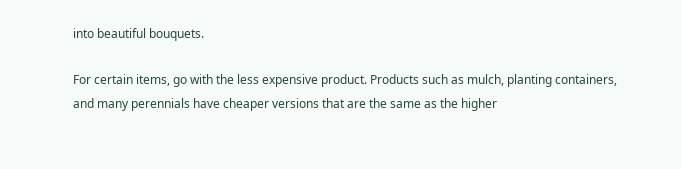into beautiful bouquets.

For certain items, go with the less expensive product. Products such as mulch, planting containers, and many perennials have cheaper versions that are the same as the higher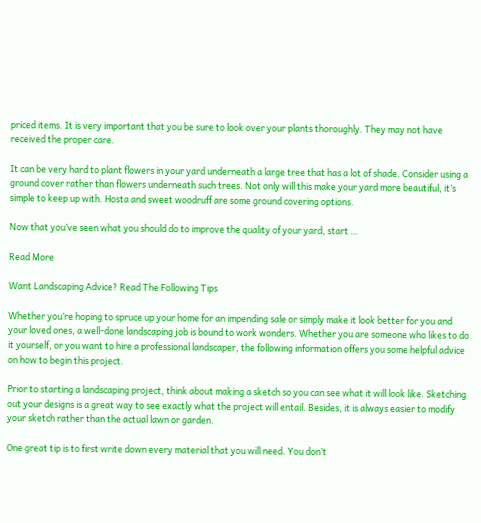priced items. It is very important that you be sure to look over your plants thoroughly. They may not have received the proper care.

It can be very hard to plant flowers in your yard underneath a large tree that has a lot of shade. Consider using a ground cover rather than flowers underneath such trees. Not only will this make your yard more beautiful, it’s simple to keep up with. Hosta and sweet woodruff are some ground covering options.

Now that you’ve seen what you should do to improve the quality of your yard, start …

Read More

Want Landscaping Advice? Read The Following Tips

Whether you’re hoping to spruce up your home for an impending sale or simply make it look better for you and your loved ones, a well-done landscaping job is bound to work wonders. Whether you are someone who likes to do it yourself, or you want to hire a professional landscaper, the following information offers you some helpful advice on how to begin this project.

Prior to starting a landscaping project, think about making a sketch so you can see what it will look like. Sketching out your designs is a great way to see exactly what the project will entail. Besides, it is always easier to modify your sketch rather than the actual lawn or garden.

One great tip is to first write down every material that you will need. You don’t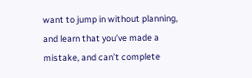want to jump in without planning, and learn that you’ve made a mistake, and can’t complete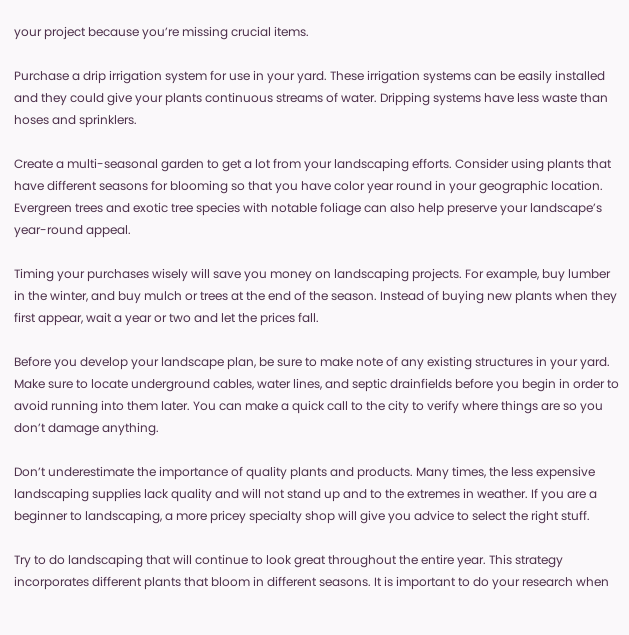your project because you’re missing crucial items.

Purchase a drip irrigation system for use in your yard. These irrigation systems can be easily installed and they could give your plants continuous streams of water. Dripping systems have less waste than hoses and sprinklers.

Create a multi-seasonal garden to get a lot from your landscaping efforts. Consider using plants that have different seasons for blooming so that you have color year round in your geographic location. Evergreen trees and exotic tree species with notable foliage can also help preserve your landscape’s year-round appeal.

Timing your purchases wisely will save you money on landscaping projects. For example, buy lumber in the winter, and buy mulch or trees at the end of the season. Instead of buying new plants when they first appear, wait a year or two and let the prices fall.

Before you develop your landscape plan, be sure to make note of any existing structures in your yard. Make sure to locate underground cables, water lines, and septic drainfields before you begin in order to avoid running into them later. You can make a quick call to the city to verify where things are so you don’t damage anything.

Don’t underestimate the importance of quality plants and products. Many times, the less expensive landscaping supplies lack quality and will not stand up and to the extremes in weather. If you are a beginner to landscaping, a more pricey specialty shop will give you advice to select the right stuff.

Try to do landscaping that will continue to look great throughout the entire year. This strategy incorporates different plants that bloom in different seasons. It is important to do your research when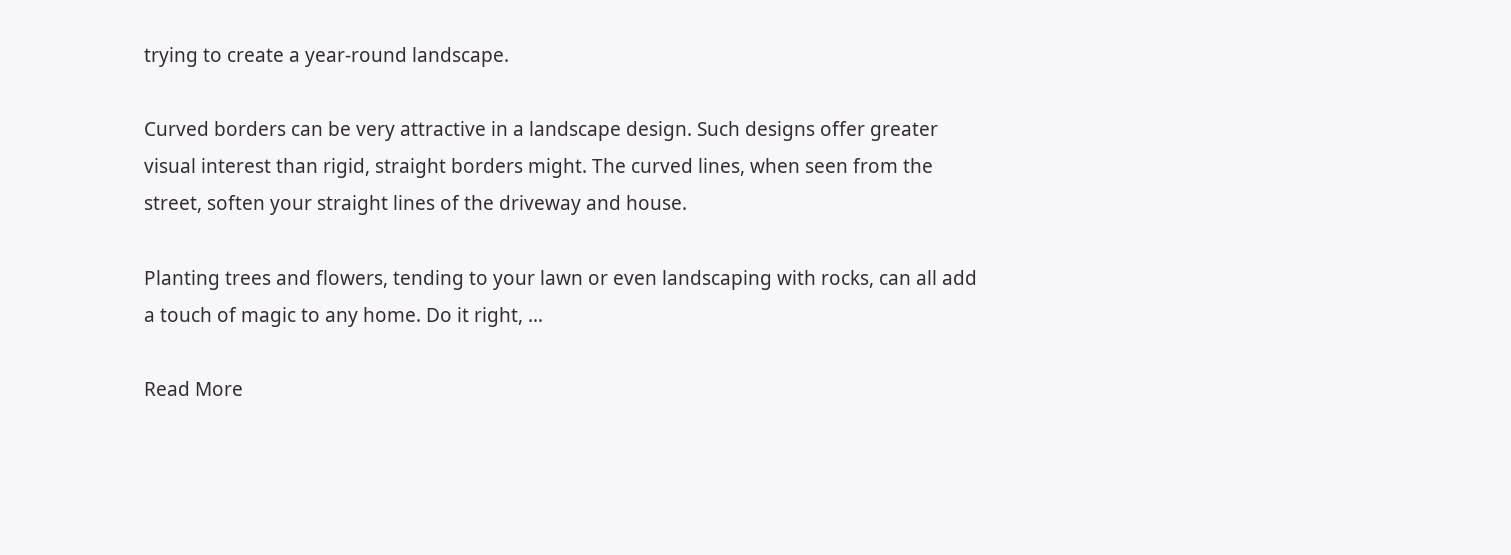trying to create a year-round landscape.

Curved borders can be very attractive in a landscape design. Such designs offer greater visual interest than rigid, straight borders might. The curved lines, when seen from the street, soften your straight lines of the driveway and house.

Planting trees and flowers, tending to your lawn or even landscaping with rocks, can all add a touch of magic to any home. Do it right, …

Read More